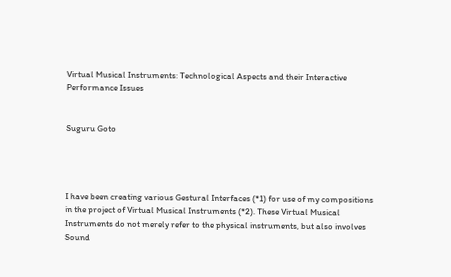Virtual Musical Instruments: Technological Aspects and their Interactive Performance Issues


Suguru Goto




I have been creating various Gestural Interfaces (*1) for use of my compositions in the project of Virtual Musical Instruments (*2). These Virtual Musical Instruments do not merely refer to the physical instruments, but also involves Sound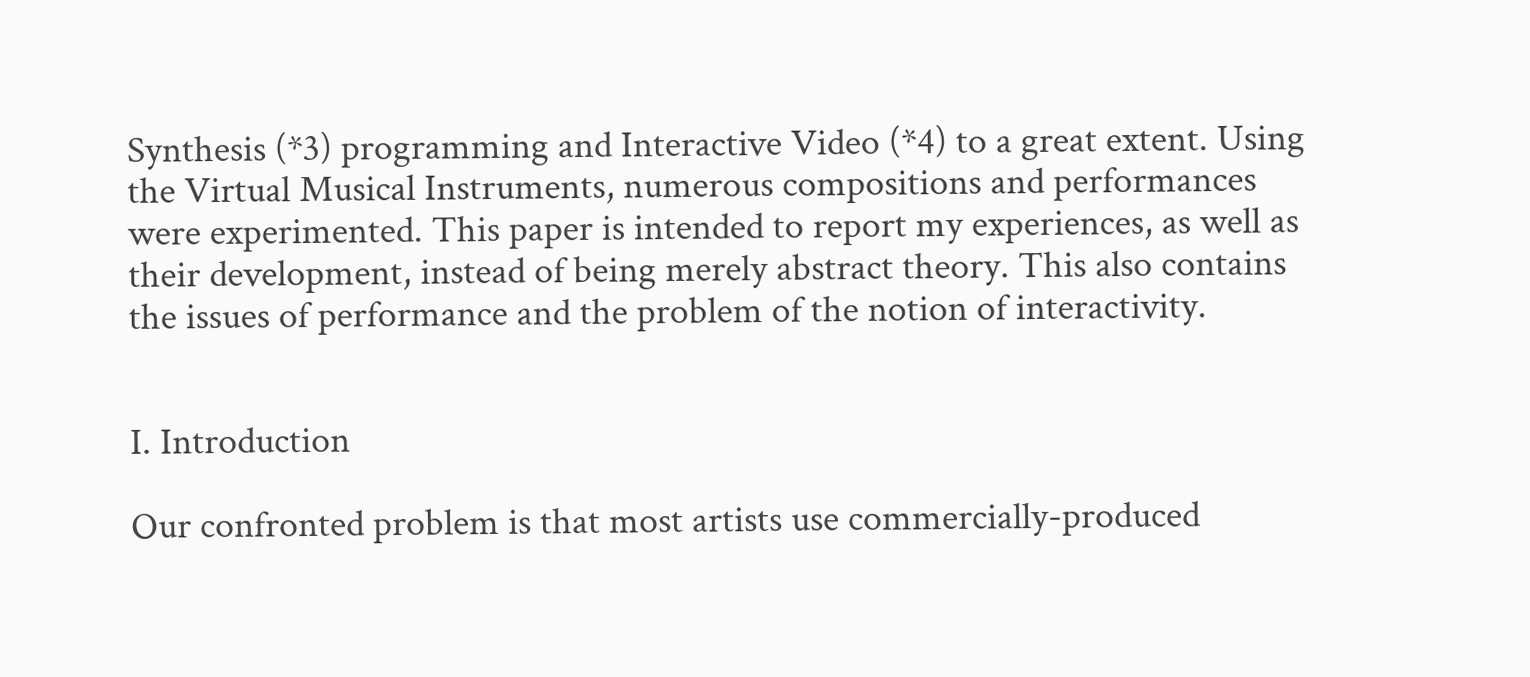Synthesis (*3) programming and Interactive Video (*4) to a great extent. Using the Virtual Musical Instruments, numerous compositions and performances were experimented. This paper is intended to report my experiences, as well as their development, instead of being merely abstract theory. This also contains the issues of performance and the problem of the notion of interactivity.


I. Introduction

Our confronted problem is that most artists use commercially-produced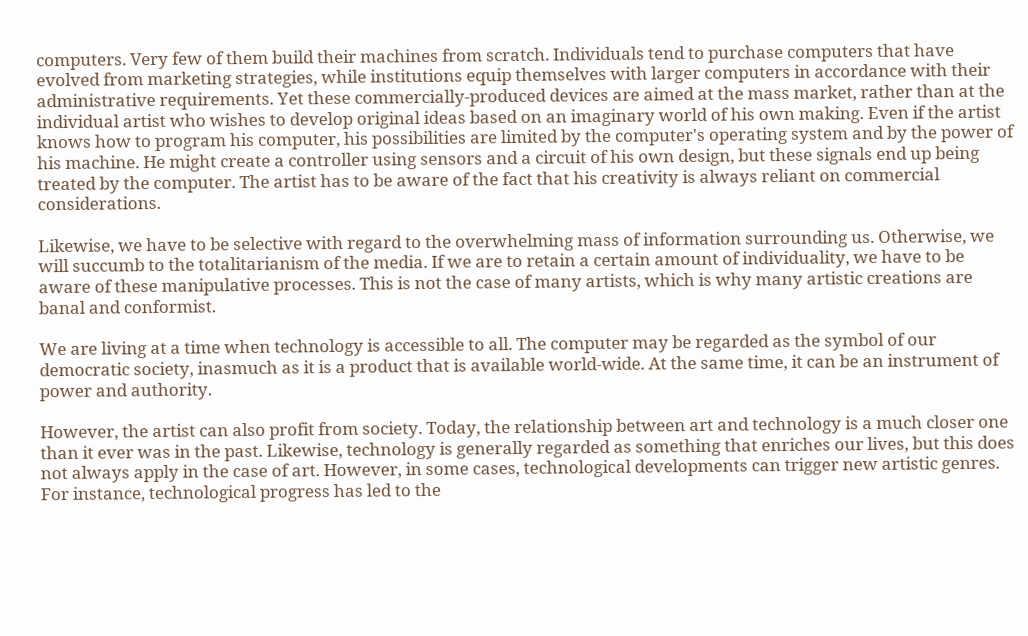computers. Very few of them build their machines from scratch. Individuals tend to purchase computers that have evolved from marketing strategies, while institutions equip themselves with larger computers in accordance with their administrative requirements. Yet these commercially-produced devices are aimed at the mass market, rather than at the individual artist who wishes to develop original ideas based on an imaginary world of his own making. Even if the artist knows how to program his computer, his possibilities are limited by the computer's operating system and by the power of his machine. He might create a controller using sensors and a circuit of his own design, but these signals end up being treated by the computer. The artist has to be aware of the fact that his creativity is always reliant on commercial considerations.

Likewise, we have to be selective with regard to the overwhelming mass of information surrounding us. Otherwise, we will succumb to the totalitarianism of the media. If we are to retain a certain amount of individuality, we have to be aware of these manipulative processes. This is not the case of many artists, which is why many artistic creations are banal and conformist.

We are living at a time when technology is accessible to all. The computer may be regarded as the symbol of our democratic society, inasmuch as it is a product that is available world-wide. At the same time, it can be an instrument of power and authority.

However, the artist can also profit from society. Today, the relationship between art and technology is a much closer one than it ever was in the past. Likewise, technology is generally regarded as something that enriches our lives, but this does not always apply in the case of art. However, in some cases, technological developments can trigger new artistic genres. For instance, technological progress has led to the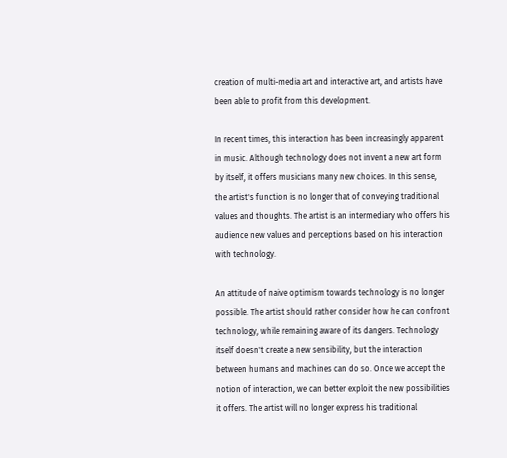creation of multi-media art and interactive art, and artists have been able to profit from this development.

In recent times, this interaction has been increasingly apparent in music. Although technology does not invent a new art form by itself, it offers musicians many new choices. In this sense, the artist's function is no longer that of conveying traditional values and thoughts. The artist is an intermediary who offers his audience new values and perceptions based on his interaction with technology.

An attitude of naive optimism towards technology is no longer possible. The artist should rather consider how he can confront technology, while remaining aware of its dangers. Technology itself doesn't create a new sensibility, but the interaction between humans and machines can do so. Once we accept the notion of interaction, we can better exploit the new possibilities it offers. The artist will no longer express his traditional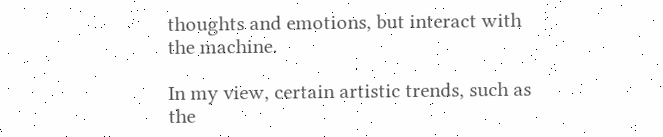thoughts and emotions, but interact with the machine.

In my view, certain artistic trends, such as the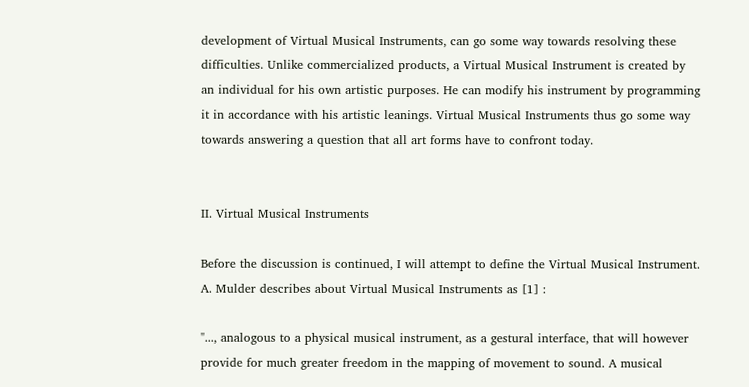development of Virtual Musical Instruments, can go some way towards resolving these difficulties. Unlike commercialized products, a Virtual Musical Instrument is created by an individual for his own artistic purposes. He can modify his instrument by programming it in accordance with his artistic leanings. Virtual Musical Instruments thus go some way towards answering a question that all art forms have to confront today.


II. Virtual Musical Instruments

Before the discussion is continued, I will attempt to define the Virtual Musical Instrument. A. Mulder describes about Virtual Musical Instruments as [1] :

"..., analogous to a physical musical instrument, as a gestural interface, that will however provide for much greater freedom in the mapping of movement to sound. A musical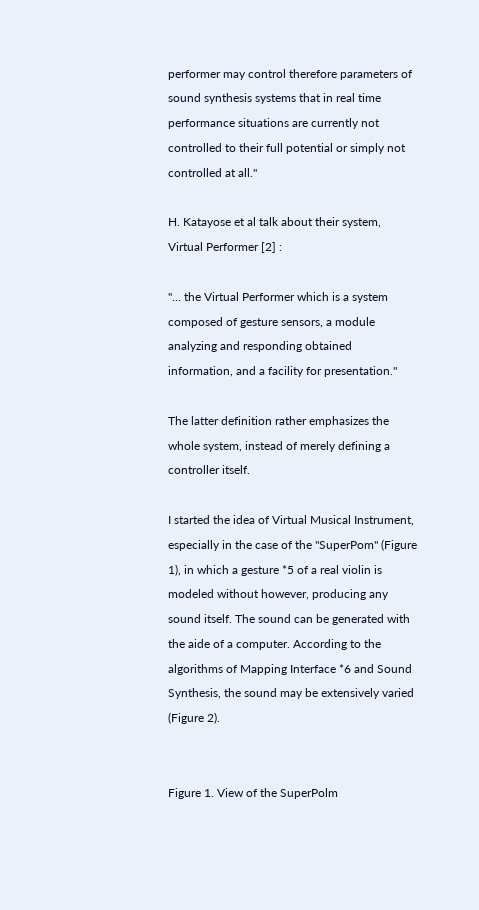performer may control therefore parameters of sound synthesis systems that in real time performance situations are currently not controlled to their full potential or simply not controlled at all."

H. Katayose et al talk about their system, Virtual Performer [2] :

"... the Virtual Performer which is a system composed of gesture sensors, a module analyzing and responding obtained information, and a facility for presentation."

The latter definition rather emphasizes the whole system, instead of merely defining a controller itself.

I started the idea of Virtual Musical Instrument, especially in the case of the "SuperPom" (Figure 1), in which a gesture *5 of a real violin is modeled without however, producing any sound itself. The sound can be generated with the aide of a computer. According to the algorithms of Mapping Interface *6 and Sound Synthesis, the sound may be extensively varied (Figure 2).


Figure 1. View of the SuperPolm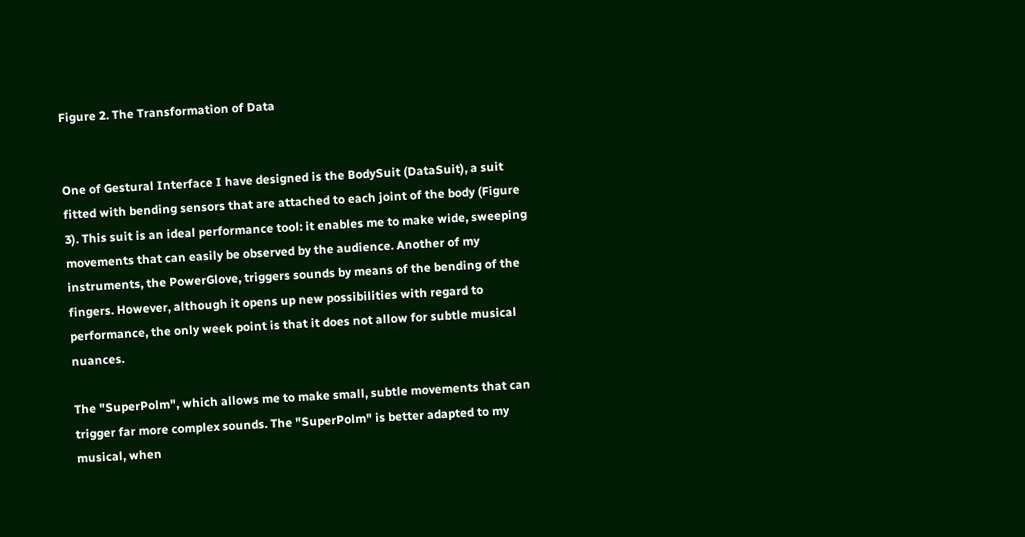Figure 2. The Transformation of Data


One of Gestural Interface I have designed is the BodySuit (DataSuit), a suit fitted with bending sensors that are attached to each joint of the body (Figure 3). This suit is an ideal performance tool: it enables me to make wide, sweeping movements that can easily be observed by the audience. Another of my instruments, the PowerGlove, triggers sounds by means of the bending of the fingers. However, although it opens up new possibilities with regard to performance, the only week point is that it does not allow for subtle musical nuances.

The "SuperPolm", which allows me to make small, subtle movements that can trigger far more complex sounds. The "SuperPolm" is better adapted to my musical, when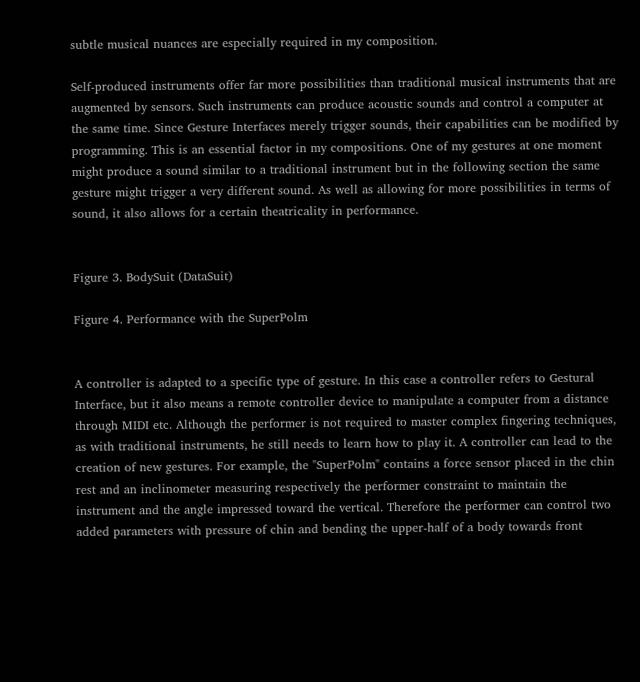subtle musical nuances are especially required in my composition.

Self-produced instruments offer far more possibilities than traditional musical instruments that are augmented by sensors. Such instruments can produce acoustic sounds and control a computer at the same time. Since Gesture Interfaces merely trigger sounds, their capabilities can be modified by programming. This is an essential factor in my compositions. One of my gestures at one moment might produce a sound similar to a traditional instrument but in the following section the same gesture might trigger a very different sound. As well as allowing for more possibilities in terms of sound, it also allows for a certain theatricality in performance.


Figure 3. BodySuit (DataSuit)

Figure 4. Performance with the SuperPolm


A controller is adapted to a specific type of gesture. In this case a controller refers to Gestural Interface, but it also means a remote controller device to manipulate a computer from a distance through MIDI etc. Although the performer is not required to master complex fingering techniques, as with traditional instruments, he still needs to learn how to play it. A controller can lead to the creation of new gestures. For example, the "SuperPolm" contains a force sensor placed in the chin rest and an inclinometer measuring respectively the performer constraint to maintain the instrument and the angle impressed toward the vertical. Therefore the performer can control two added parameters with pressure of chin and bending the upper-half of a body towards front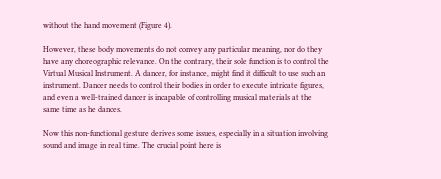without the hand movement (Figure 4).

However, these body movements do not convey any particular meaning, nor do they have any choreographic relevance. On the contrary, their sole function is to control the Virtual Musical Instrument. A dancer, for instance, might find it difficult to use such an instrument. Dancer needs to control their bodies in order to execute intricate figures, and even a well-trained dancer is incapable of controlling musical materials at the same time as he dances.

Now this non-functional gesture derives some issues, especially in a situation involving sound and image in real time. The crucial point here is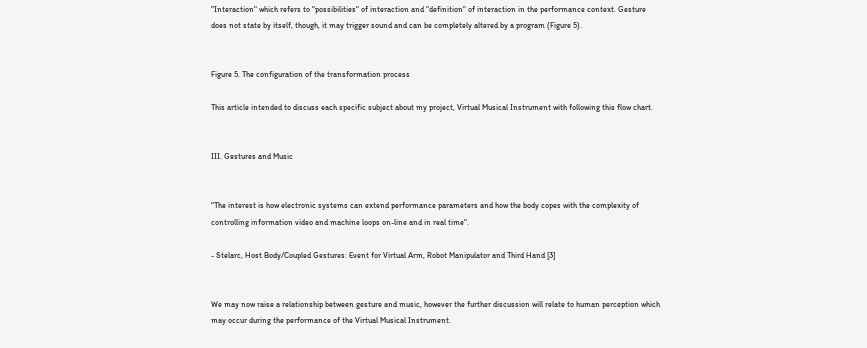"Interaction" which refers to "possibilities" of interaction and "definition" of interaction in the performance context. Gesture does not state by itself, though, it may trigger sound and can be completely altered by a program (Figure 5).


Figure 5. The configuration of the transformation process

This article intended to discuss each specific subject about my project, Virtual Musical Instrument with following this flow chart.


III. Gestures and Music


"The interest is how electronic systems can extend performance parameters and how the body copes with the complexity of controlling information video and machine loops on-line and in real time".

- Stelarc, Host Body/Coupled Gestures: Event for Virtual Arm, Robot Manipulator and Third Hand [3]


We may now raise a relationship between gesture and music, however the further discussion will relate to human perception which may occur during the performance of the Virtual Musical Instrument.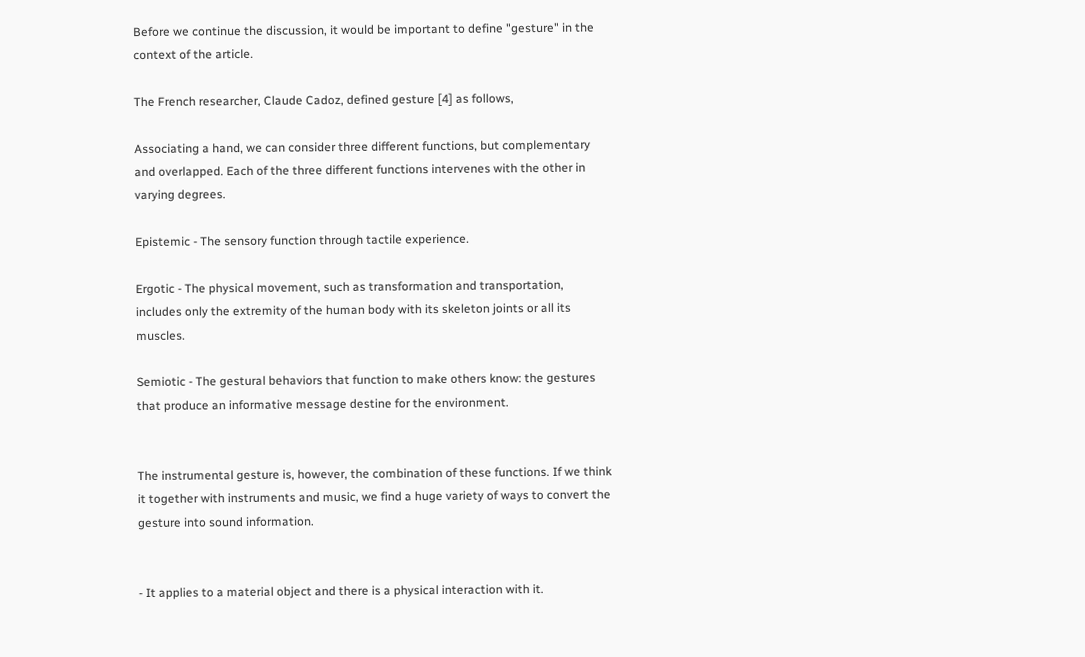Before we continue the discussion, it would be important to define "gesture" in the context of the article.

The French researcher, Claude Cadoz, defined gesture [4] as follows,

Associating a hand, we can consider three different functions, but complementary and overlapped. Each of the three different functions intervenes with the other in varying degrees.

Epistemic - The sensory function through tactile experience.

Ergotic - The physical movement, such as transformation and transportation, includes only the extremity of the human body with its skeleton joints or all its muscles.

Semiotic - The gestural behaviors that function to make others know: the gestures that produce an informative message destine for the environment.


The instrumental gesture is, however, the combination of these functions. If we think it together with instruments and music, we find a huge variety of ways to convert the gesture into sound information.


- It applies to a material object and there is a physical interaction with it.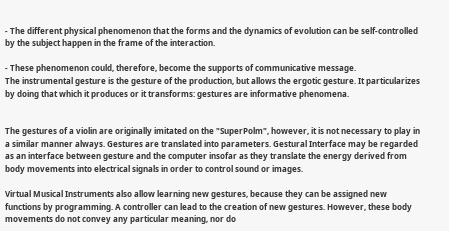- The different physical phenomenon that the forms and the dynamics of evolution can be self-controlled by the subject happen in the frame of the interaction.

- These phenomenon could, therefore, become the supports of communicative message.
The instrumental gesture is the gesture of the production, but allows the ergotic gesture. It particularizes by doing that which it produces or it transforms: gestures are informative phenomena.


The gestures of a violin are originally imitated on the "SuperPolm", however, it is not necessary to play in a similar manner always. Gestures are translated into parameters. Gestural Interface may be regarded as an interface between gesture and the computer insofar as they translate the energy derived from body movements into electrical signals in order to control sound or images.

Virtual Musical Instruments also allow learning new gestures, because they can be assigned new functions by programming. A controller can lead to the creation of new gestures. However, these body movements do not convey any particular meaning, nor do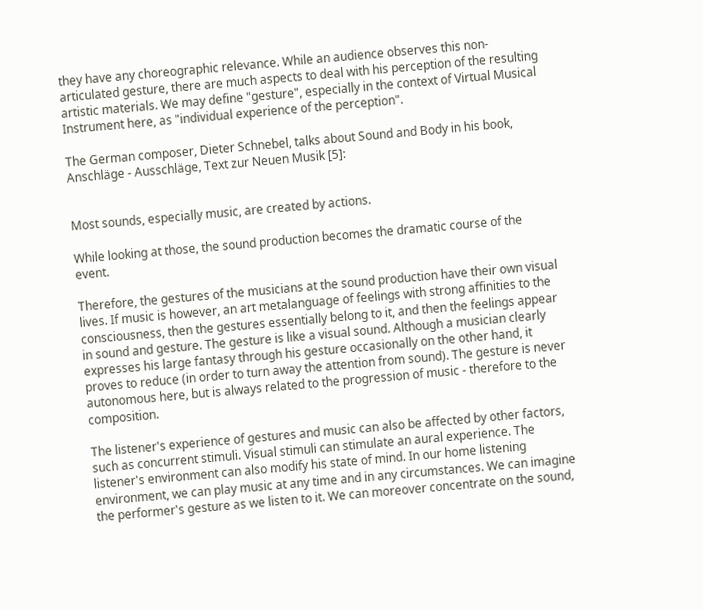they have any choreographic relevance. While an audience observes this non-articulated gesture, there are much aspects to deal with his perception of the resulting artistic materials. We may define "gesture", especially in the context of Virtual Musical Instrument here, as "individual experience of the perception".

The German composer, Dieter Schnebel, talks about Sound and Body in his book, Anschläge - Ausschläge, Text zur Neuen Musik [5]:


Most sounds, especially music, are created by actions.

While looking at those, the sound production becomes the dramatic course of the event.

Therefore, the gestures of the musicians at the sound production have their own visual lives. If music is however, an art metalanguage of feelings with strong affinities to the consciousness, then the gestures essentially belong to it, and then the feelings appear in sound and gesture. The gesture is like a visual sound. Although a musician clearly expresses his large fantasy through his gesture occasionally on the other hand, it proves to reduce (in order to turn away the attention from sound). The gesture is never autonomous here, but is always related to the progression of music - therefore to the composition.

The listener's experience of gestures and music can also be affected by other factors, such as concurrent stimuli. Visual stimuli can stimulate an aural experience. The listener's environment can also modify his state of mind. In our home listening environment, we can play music at any time and in any circumstances. We can imagine the performer's gesture as we listen to it. We can moreover concentrate on the sound,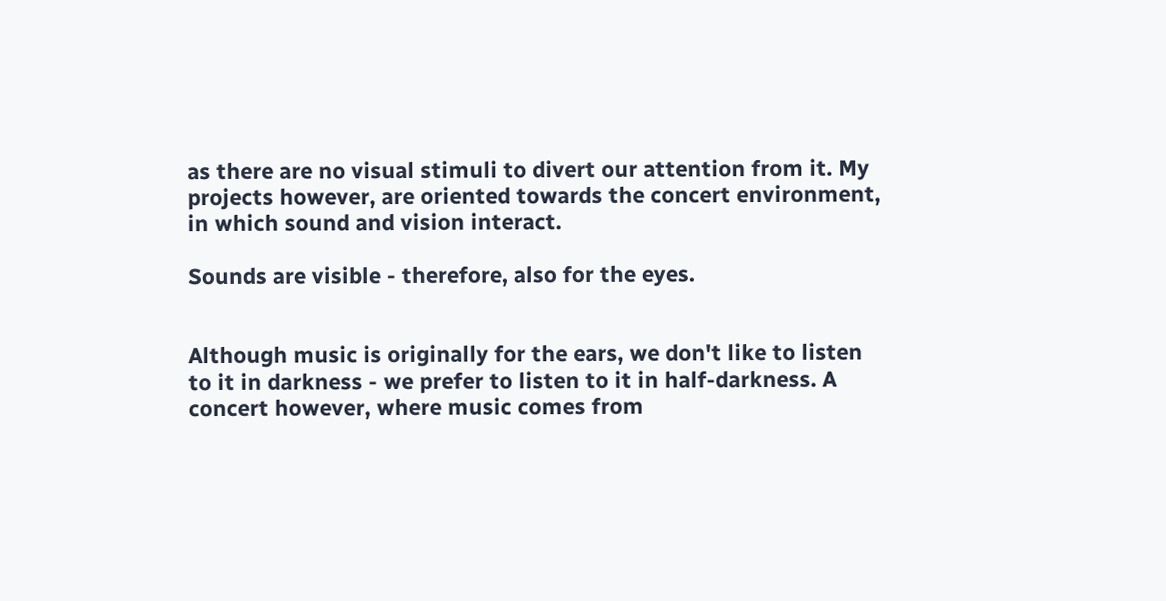as there are no visual stimuli to divert our attention from it. My projects however, are oriented towards the concert environment, in which sound and vision interact.

Sounds are visible - therefore, also for the eyes.


Although music is originally for the ears, we don't like to listen to it in darkness - we prefer to listen to it in half-darkness. A concert however, where music comes from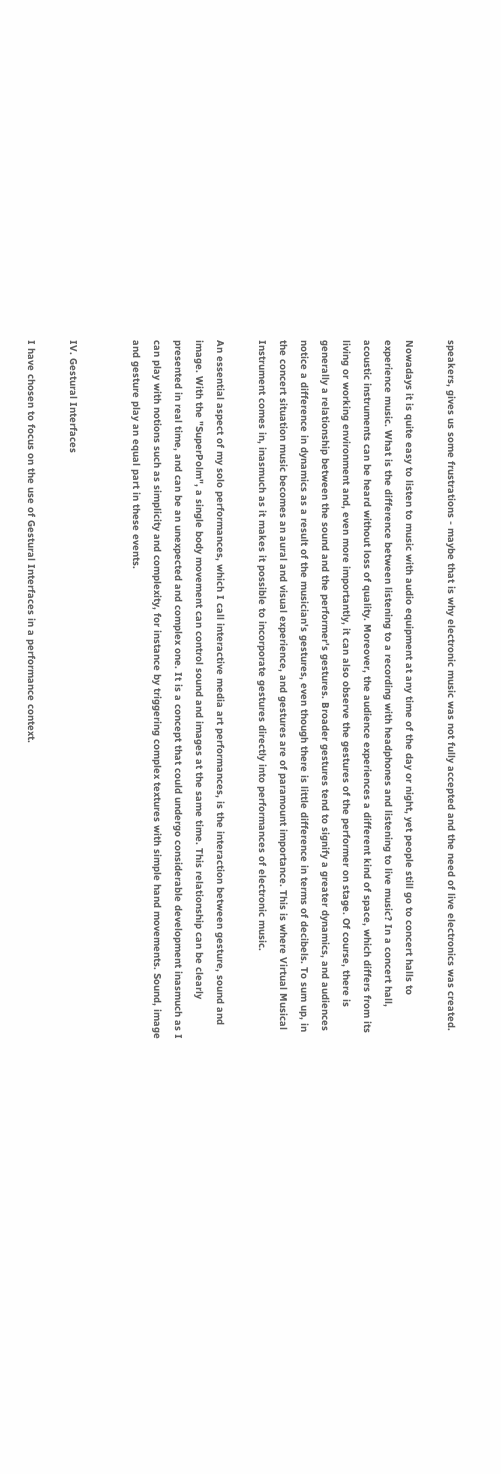speakers, gives us some frustrations - maybe that is why electronic music was not fully accepted and the need of live electronics was created.

Nowadays it is quite easy to listen to music with audio equipment at any time of the day or night, yet people still go to concert halls to experience music. What is the difference between listening to a recording with headphones and listening to live music? In a concert hall, acoustic instruments can be heard without loss of quality. Moreover, the audience experiences a different kind of space, which differs from its living or working environment and, even more importantly, it can also observe the gestures of the performer on stage. Of course, there is generally a relationship between the sound and the performer's gestures. Broader gestures tend to signify a greater dynamics, and audiences notice a difference in dynamics as a result of the musician's gestures, even though there is little difference in terms of decibels. To sum up, in the concert situation music becomes an aural and visual experience, and gestures are of paramount importance. This is where Virtual Musical Instrument comes in, inasmuch as it makes it possible to incorporate gestures directly into performances of electronic music.

An essential aspect of my solo performances, which I call interactive media art performances, is the interaction between gesture, sound and image. With the "SuperPolm", a single body movement can control sound and images at the same time. This relationship can be clearly presented in real time, and can be an unexpected and complex one. It is a concept that could undergo considerable development inasmuch as I can play with notions such as simplicity and complexity, for instance by triggering complex textures with simple hand movements. Sound, image and gesture play an equal part in these events.


IV. Gestural Interfaces

I have chosen to focus on the use of Gestural Interfaces in a performance context.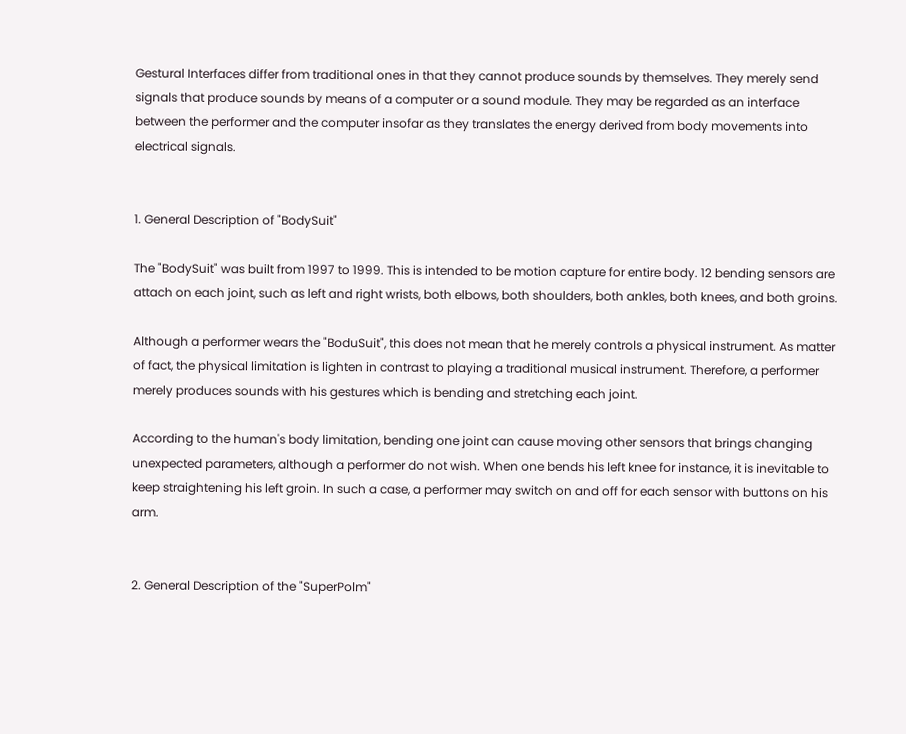Gestural Interfaces differ from traditional ones in that they cannot produce sounds by themselves. They merely send signals that produce sounds by means of a computer or a sound module. They may be regarded as an interface between the performer and the computer insofar as they translates the energy derived from body movements into electrical signals.


1. General Description of "BodySuit"

The "BodySuit" was built from 1997 to 1999. This is intended to be motion capture for entire body. 12 bending sensors are attach on each joint, such as left and right wrists, both elbows, both shoulders, both ankles, both knees, and both groins.

Although a performer wears the "BoduSuit", this does not mean that he merely controls a physical instrument. As matter of fact, the physical limitation is lighten in contrast to playing a traditional musical instrument. Therefore, a performer merely produces sounds with his gestures which is bending and stretching each joint.

According to the human's body limitation, bending one joint can cause moving other sensors that brings changing unexpected parameters, although a performer do not wish. When one bends his left knee for instance, it is inevitable to keep straightening his left groin. In such a case, a performer may switch on and off for each sensor with buttons on his arm.


2. General Description of the "SuperPolm"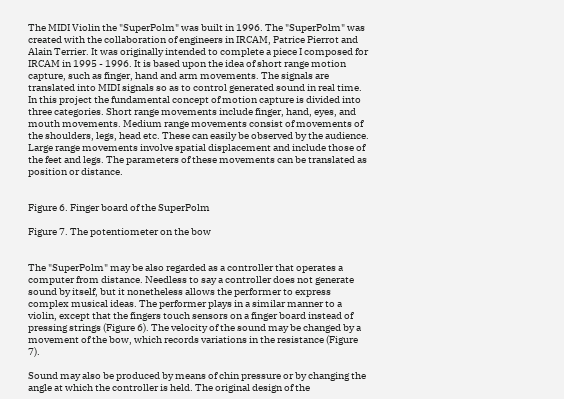The MIDI Violin the "SuperPolm" was built in 1996. The "SuperPolm" was created with the collaboration of engineers in IRCAM, Patrice Pierrot and Alain Terrier. It was originally intended to complete a piece I composed for IRCAM in 1995 - 1996. It is based upon the idea of short range motion capture, such as finger, hand and arm movements. The signals are translated into MIDI signals so as to control generated sound in real time. In this project the fundamental concept of motion capture is divided into three categories. Short range movements include finger, hand, eyes, and mouth movements. Medium range movements consist of movements of the shoulders, legs, head etc. These can easily be observed by the audience. Large range movements involve spatial displacement and include those of the feet and legs. The parameters of these movements can be translated as position or distance.


Figure 6. Finger board of the SuperPolm

Figure 7. The potentiometer on the bow


The "SuperPolm" may be also regarded as a controller that operates a computer from distance. Needless to say a controller does not generate sound by itself, but it nonetheless allows the performer to express complex musical ideas. The performer plays in a similar manner to a violin, except that the fingers touch sensors on a finger board instead of pressing strings (Figure 6). The velocity of the sound may be changed by a movement of the bow, which records variations in the resistance (Figure 7).

Sound may also be produced by means of chin pressure or by changing the angle at which the controller is held. The original design of the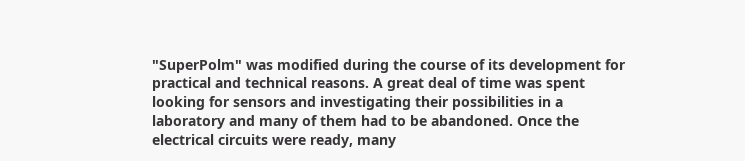"SuperPolm" was modified during the course of its development for practical and technical reasons. A great deal of time was spent looking for sensors and investigating their possibilities in a laboratory and many of them had to be abandoned. Once the electrical circuits were ready, many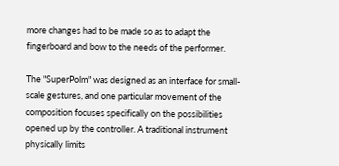more changes had to be made so as to adapt the fingerboard and bow to the needs of the performer.

The "SuperPolm" was designed as an interface for small-scale gestures, and one particular movement of the composition focuses specifically on the possibilities opened up by the controller. A traditional instrument physically limits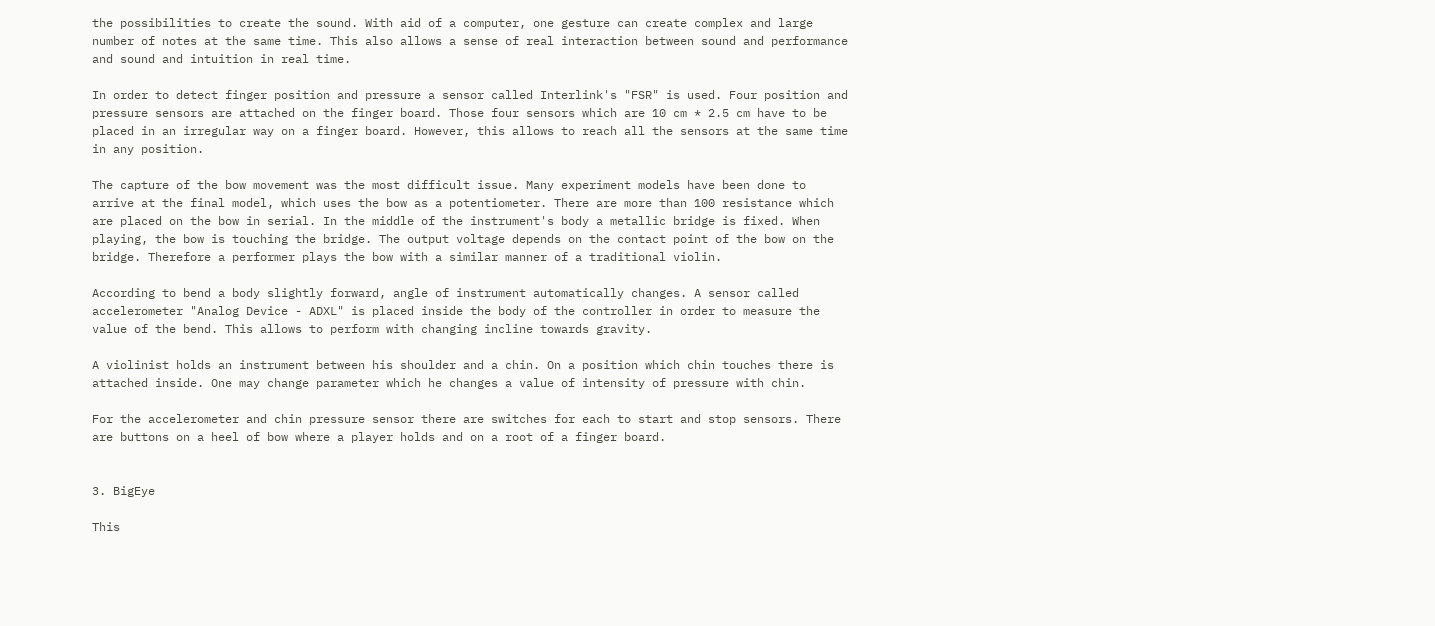the possibilities to create the sound. With aid of a computer, one gesture can create complex and large number of notes at the same time. This also allows a sense of real interaction between sound and performance and sound and intuition in real time.

In order to detect finger position and pressure a sensor called Interlink's "FSR" is used. Four position and pressure sensors are attached on the finger board. Those four sensors which are 10 cm * 2.5 cm have to be placed in an irregular way on a finger board. However, this allows to reach all the sensors at the same time in any position.

The capture of the bow movement was the most difficult issue. Many experiment models have been done to arrive at the final model, which uses the bow as a potentiometer. There are more than 100 resistance which are placed on the bow in serial. In the middle of the instrument's body a metallic bridge is fixed. When playing, the bow is touching the bridge. The output voltage depends on the contact point of the bow on the bridge. Therefore a performer plays the bow with a similar manner of a traditional violin.

According to bend a body slightly forward, angle of instrument automatically changes. A sensor called accelerometer "Analog Device - ADXL" is placed inside the body of the controller in order to measure the value of the bend. This allows to perform with changing incline towards gravity.

A violinist holds an instrument between his shoulder and a chin. On a position which chin touches there is attached inside. One may change parameter which he changes a value of intensity of pressure with chin.

For the accelerometer and chin pressure sensor there are switches for each to start and stop sensors. There are buttons on a heel of bow where a player holds and on a root of a finger board.


3. BigEye

This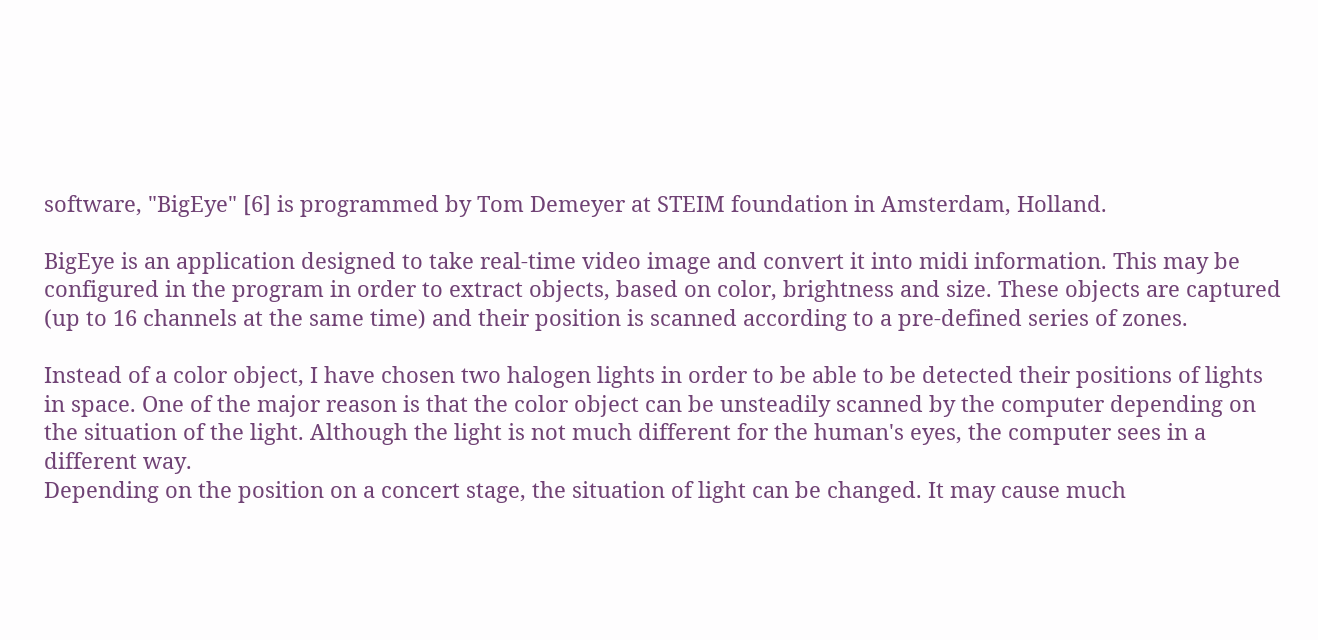software, "BigEye" [6] is programmed by Tom Demeyer at STEIM foundation in Amsterdam, Holland.

BigEye is an application designed to take real-time video image and convert it into midi information. This may be configured in the program in order to extract objects, based on color, brightness and size. These objects are captured (up to 16 channels at the same time) and their position is scanned according to a pre-defined series of zones.

Instead of a color object, I have chosen two halogen lights in order to be able to be detected their positions of lights in space. One of the major reason is that the color object can be unsteadily scanned by the computer depending on the situation of the light. Although the light is not much different for the human's eyes, the computer sees in a different way.
Depending on the position on a concert stage, the situation of light can be changed. It may cause much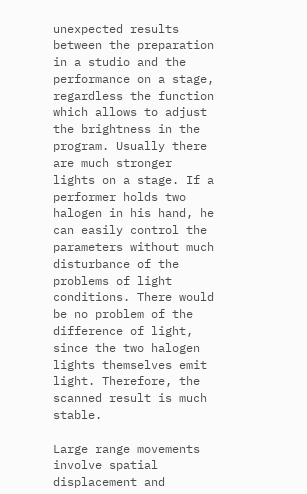unexpected results between the preparation in a studio and the performance on a stage, regardless the function which allows to adjust the brightness in the program. Usually there are much stronger lights on a stage. If a performer holds two halogen in his hand, he can easily control the parameters without much disturbance of the problems of light conditions. There would be no problem of the difference of light, since the two halogen lights themselves emit light. Therefore, the scanned result is much stable.

Large range movements involve spatial displacement and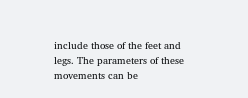include those of the feet and legs. The parameters of these movements can be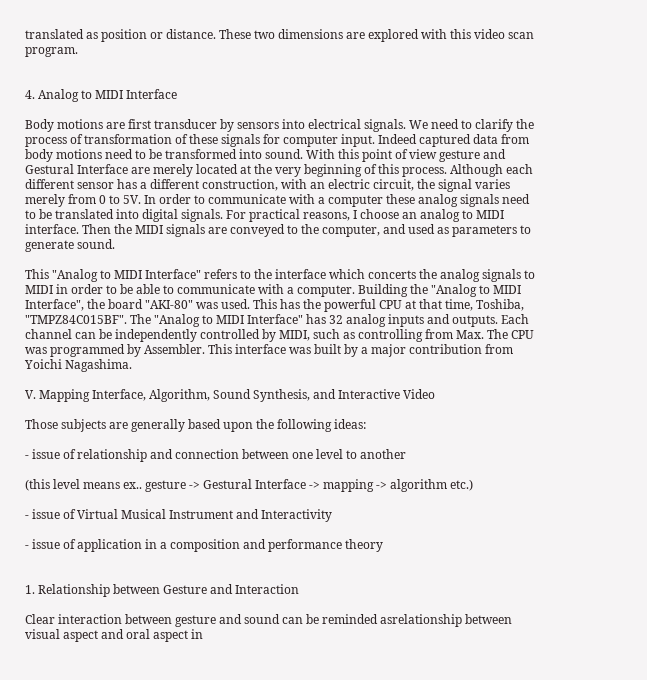translated as position or distance. These two dimensions are explored with this video scan program.


4. Analog to MIDI Interface

Body motions are first transducer by sensors into electrical signals. We need to clarify the process of transformation of these signals for computer input. Indeed captured data from body motions need to be transformed into sound. With this point of view gesture and Gestural Interface are merely located at the very beginning of this process. Although each different sensor has a different construction, with an electric circuit, the signal varies merely from 0 to 5V. In order to communicate with a computer these analog signals need to be translated into digital signals. For practical reasons, I choose an analog to MIDI interface. Then the MIDI signals are conveyed to the computer, and used as parameters to generate sound.

This "Analog to MIDI Interface" refers to the interface which concerts the analog signals to MIDI in order to be able to communicate with a computer. Building the "Analog to MIDI Interface", the board "AKI-80" was used. This has the powerful CPU at that time, Toshiba, "TMPZ84C015BF". The "Analog to MIDI Interface" has 32 analog inputs and outputs. Each channel can be independently controlled by MIDI, such as controlling from Max. The CPU was programmed by Assembler. This interface was built by a major contribution from Yoichi Nagashima.

V. Mapping Interface, Algorithm, Sound Synthesis, and Interactive Video

Those subjects are generally based upon the following ideas:

- issue of relationship and connection between one level to another

(this level means ex.. gesture -> Gestural Interface -> mapping -> algorithm etc.)

- issue of Virtual Musical Instrument and Interactivity

- issue of application in a composition and performance theory


1. Relationship between Gesture and Interaction

Clear interaction between gesture and sound can be reminded asrelationship between visual aspect and oral aspect in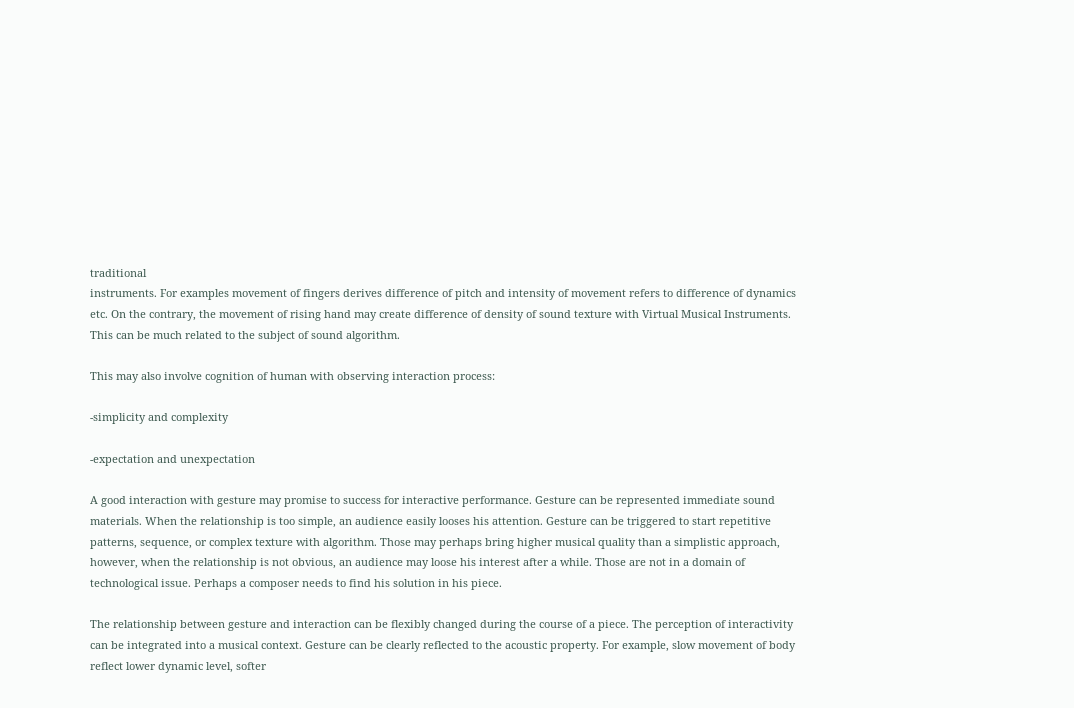traditional
instruments. For examples movement of fingers derives difference of pitch and intensity of movement refers to difference of dynamics etc. On the contrary, the movement of rising hand may create difference of density of sound texture with Virtual Musical Instruments. This can be much related to the subject of sound algorithm.

This may also involve cognition of human with observing interaction process:

-simplicity and complexity

-expectation and unexpectation

A good interaction with gesture may promise to success for interactive performance. Gesture can be represented immediate sound materials. When the relationship is too simple, an audience easily looses his attention. Gesture can be triggered to start repetitive patterns, sequence, or complex texture with algorithm. Those may perhaps bring higher musical quality than a simplistic approach, however, when the relationship is not obvious, an audience may loose his interest after a while. Those are not in a domain of technological issue. Perhaps a composer needs to find his solution in his piece.

The relationship between gesture and interaction can be flexibly changed during the course of a piece. The perception of interactivity can be integrated into a musical context. Gesture can be clearly reflected to the acoustic property. For example, slow movement of body reflect lower dynamic level, softer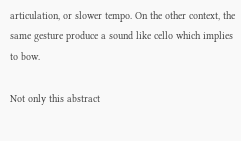articulation, or slower tempo. On the other context, the same gesture produce a sound like cello which implies to bow.

Not only this abstract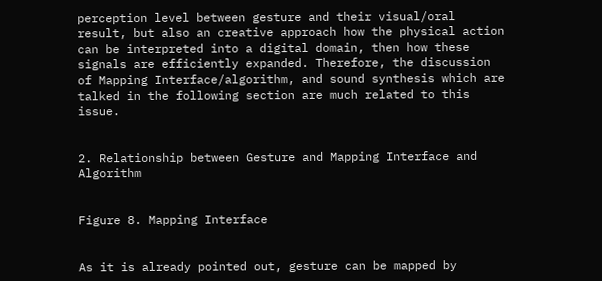perception level between gesture and their visual/oral result, but also an creative approach how the physical action can be interpreted into a digital domain, then how these signals are efficiently expanded. Therefore, the discussion of Mapping Interface/algorithm, and sound synthesis which are talked in the following section are much related to this issue.


2. Relationship between Gesture and Mapping Interface and Algorithm


Figure 8. Mapping Interface


As it is already pointed out, gesture can be mapped by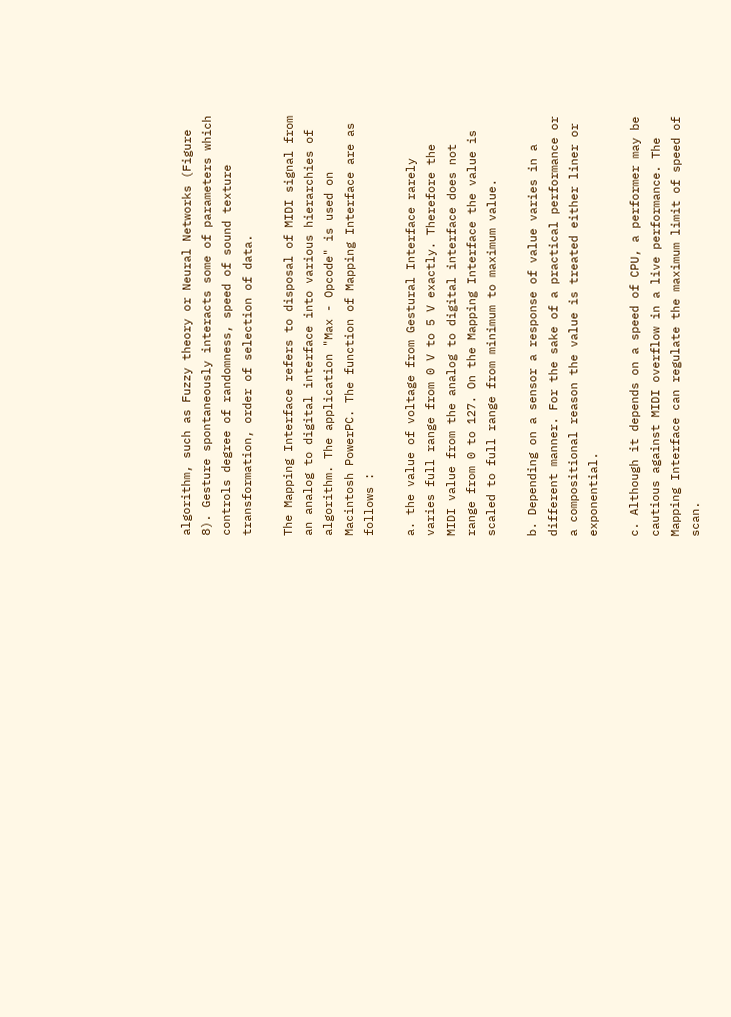algorithm, such as Fuzzy theory or Neural Networks (Figure 8). Gesture spontaneously interacts some of parameters which controls degree of randomness, speed of sound texture transformation, order of selection of data.

The Mapping Interface refers to disposal of MIDI signal from an analog to digital interface into various hierarchies of algorithm. The application "Max - Opcode" is used on Macintosh PowerPC. The function of Mapping Interface are as follows :

a. the value of voltage from Gestural Interface rarely varies full range from 0 V to 5 V exactly. Therefore the MIDI value from the analog to digital interface does not range from 0 to 127. On the Mapping Interface the value is scaled to full range from minimum to maximum value.

b. Depending on a sensor a response of value varies in a different manner. For the sake of a practical performance or a compositional reason the value is treated either liner or exponential.

c. Although it depends on a speed of CPU, a performer may be cautious against MIDI overflow in a live performance. The Mapping Interface can regulate the maximum limit of speed of scan.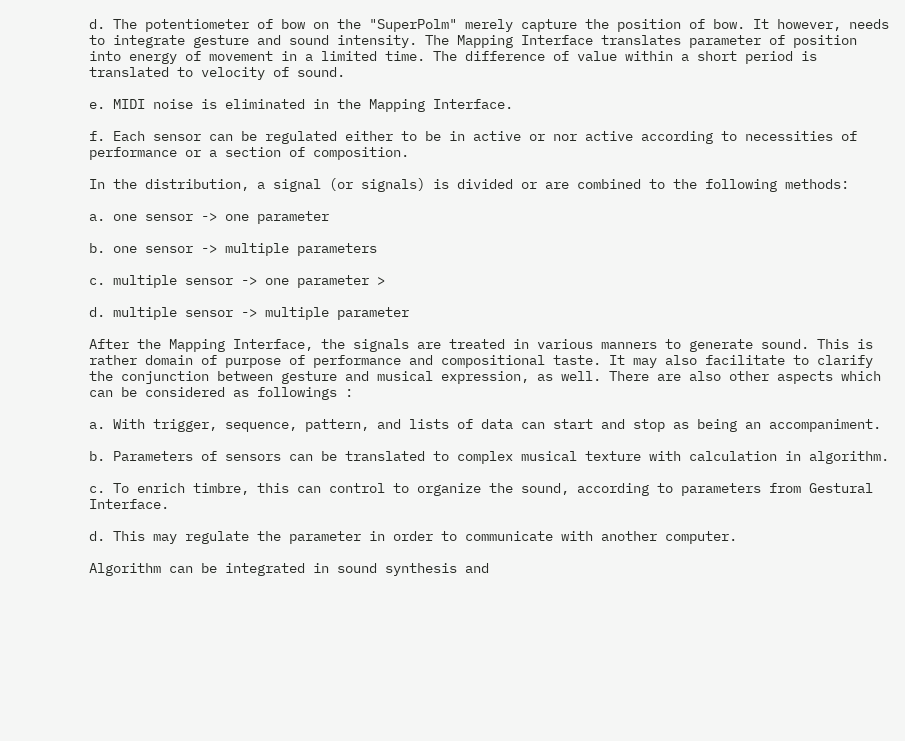d. The potentiometer of bow on the "SuperPolm" merely capture the position of bow. It however, needs to integrate gesture and sound intensity. The Mapping Interface translates parameter of position into energy of movement in a limited time. The difference of value within a short period is translated to velocity of sound.

e. MIDI noise is eliminated in the Mapping Interface.

f. Each sensor can be regulated either to be in active or nor active according to necessities of performance or a section of composition.

In the distribution, a signal (or signals) is divided or are combined to the following methods:

a. one sensor -> one parameter

b. one sensor -> multiple parameters

c. multiple sensor -> one parameter >

d. multiple sensor -> multiple parameter

After the Mapping Interface, the signals are treated in various manners to generate sound. This is rather domain of purpose of performance and compositional taste. It may also facilitate to clarify the conjunction between gesture and musical expression, as well. There are also other aspects which can be considered as followings :

a. With trigger, sequence, pattern, and lists of data can start and stop as being an accompaniment.

b. Parameters of sensors can be translated to complex musical texture with calculation in algorithm.

c. To enrich timbre, this can control to organize the sound, according to parameters from Gestural Interface.

d. This may regulate the parameter in order to communicate with another computer.

Algorithm can be integrated in sound synthesis and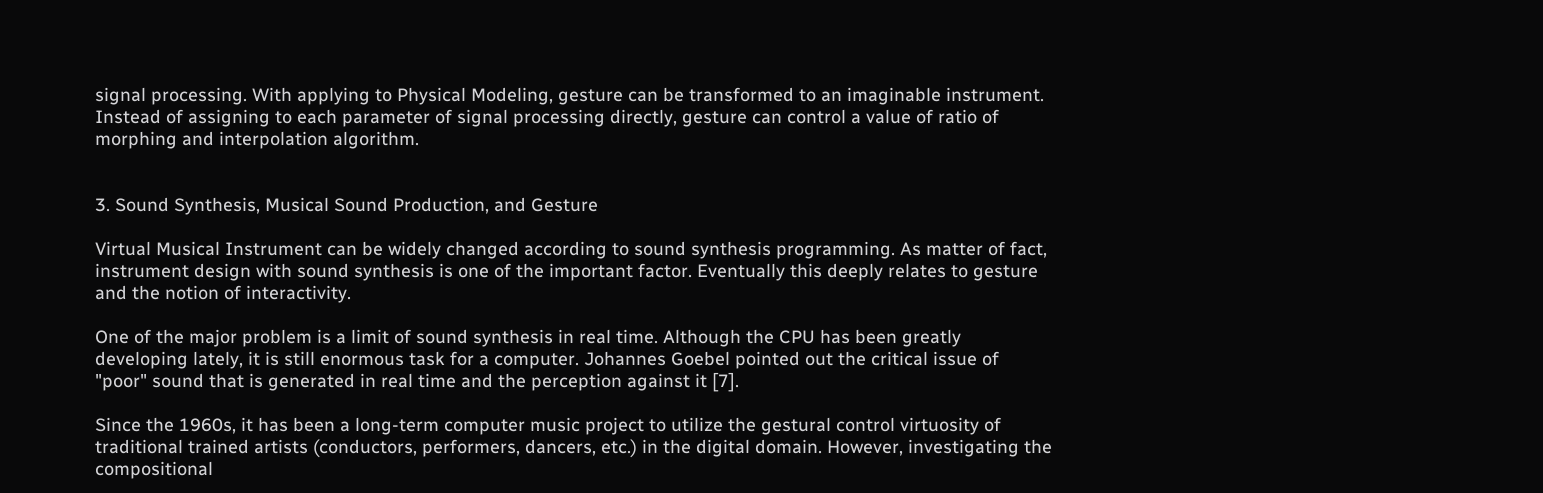signal processing. With applying to Physical Modeling, gesture can be transformed to an imaginable instrument. Instead of assigning to each parameter of signal processing directly, gesture can control a value of ratio of morphing and interpolation algorithm.


3. Sound Synthesis, Musical Sound Production, and Gesture

Virtual Musical Instrument can be widely changed according to sound synthesis programming. As matter of fact, instrument design with sound synthesis is one of the important factor. Eventually this deeply relates to gesture and the notion of interactivity.

One of the major problem is a limit of sound synthesis in real time. Although the CPU has been greatly developing lately, it is still enormous task for a computer. Johannes Goebel pointed out the critical issue of "poor" sound that is generated in real time and the perception against it [7].

Since the 1960s, it has been a long-term computer music project to utilize the gestural control virtuosity of traditional trained artists (conductors, performers, dancers, etc.) in the digital domain. However, investigating the compositional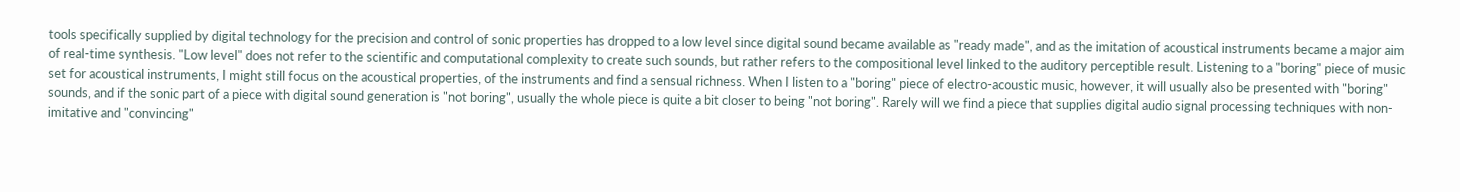tools specifically supplied by digital technology for the precision and control of sonic properties has dropped to a low level since digital sound became available as "ready made", and as the imitation of acoustical instruments became a major aim of real-time synthesis. "Low level" does not refer to the scientific and computational complexity to create such sounds, but rather refers to the compositional level linked to the auditory perceptible result. Listening to a "boring" piece of music set for acoustical instruments, I might still focus on the acoustical properties, of the instruments and find a sensual richness. When I listen to a "boring" piece of electro-acoustic music, however, it will usually also be presented with "boring" sounds, and if the sonic part of a piece with digital sound generation is "not boring", usually the whole piece is quite a bit closer to being "not boring". Rarely will we find a piece that supplies digital audio signal processing techniques with non-imitative and "convincing"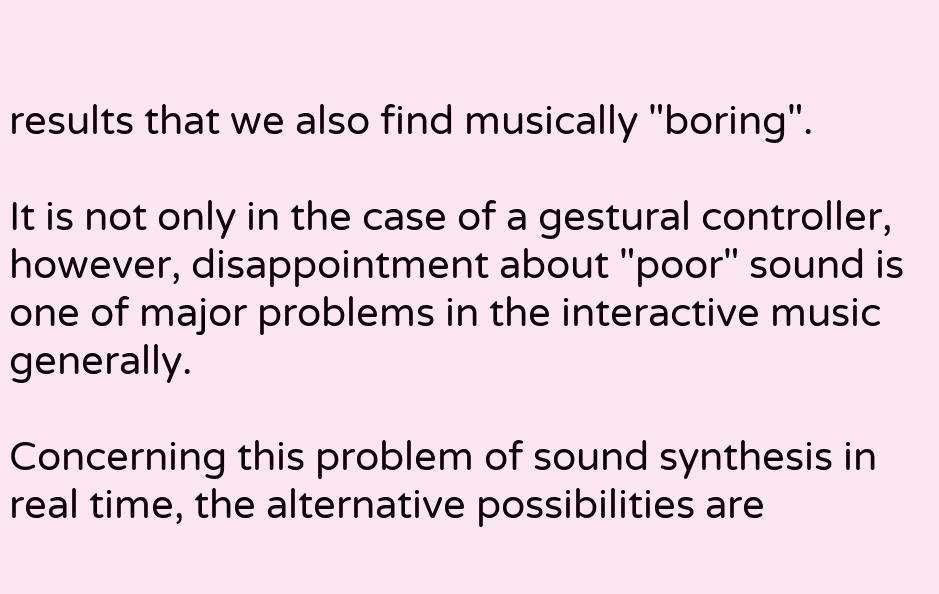results that we also find musically "boring".

It is not only in the case of a gestural controller, however, disappointment about "poor" sound is one of major problems in the interactive music generally.

Concerning this problem of sound synthesis in real time, the alternative possibilities are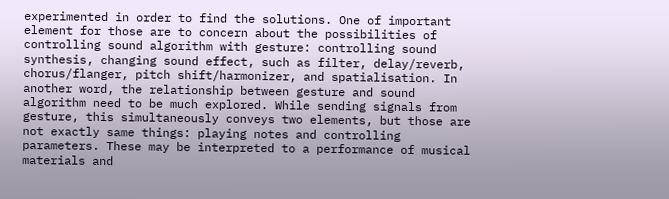experimented in order to find the solutions. One of important element for those are to concern about the possibilities of controlling sound algorithm with gesture: controlling sound synthesis, changing sound effect, such as filter, delay/reverb, chorus/flanger, pitch shift/harmonizer, and spatialisation. In another word, the relationship between gesture and sound algorithm need to be much explored. While sending signals from gesture, this simultaneously conveys two elements, but those are not exactly same things: playing notes and controlling parameters. These may be interpreted to a performance of musical materials and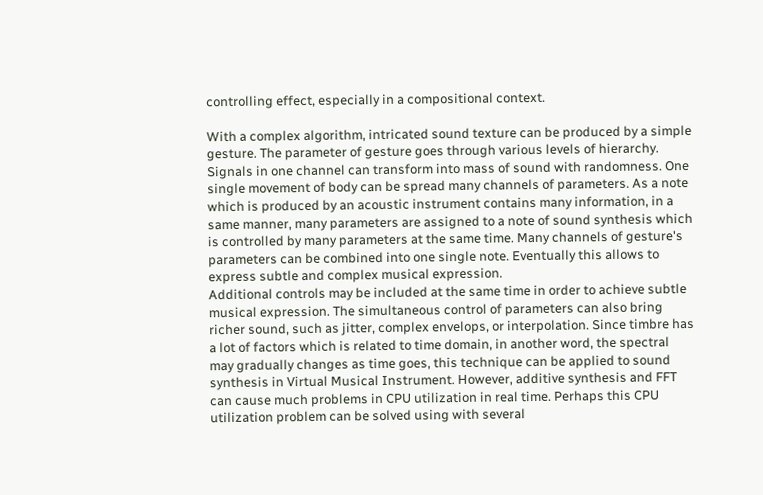controlling effect, especially in a compositional context.

With a complex algorithm, intricated sound texture can be produced by a simple gesture. The parameter of gesture goes through various levels of hierarchy. Signals in one channel can transform into mass of sound with randomness. One single movement of body can be spread many channels of parameters. As a note which is produced by an acoustic instrument contains many information, in a same manner, many parameters are assigned to a note of sound synthesis which is controlled by many parameters at the same time. Many channels of gesture's parameters can be combined into one single note. Eventually this allows to express subtle and complex musical expression.
Additional controls may be included at the same time in order to achieve subtle musical expression. The simultaneous control of parameters can also bring richer sound, such as jitter, complex envelops, or interpolation. Since timbre has a lot of factors which is related to time domain, in another word, the spectral may gradually changes as time goes, this technique can be applied to sound synthesis in Virtual Musical Instrument. However, additive synthesis and FFT can cause much problems in CPU utilization in real time. Perhaps this CPU utilization problem can be solved using with several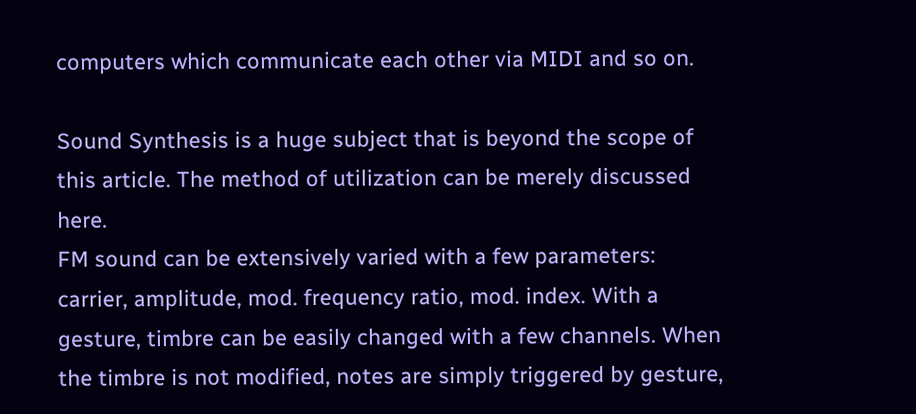computers which communicate each other via MIDI and so on.

Sound Synthesis is a huge subject that is beyond the scope of this article. The method of utilization can be merely discussed here.
FM sound can be extensively varied with a few parameters: carrier, amplitude, mod. frequency ratio, mod. index. With a gesture, timbre can be easily changed with a few channels. When the timbre is not modified, notes are simply triggered by gesture,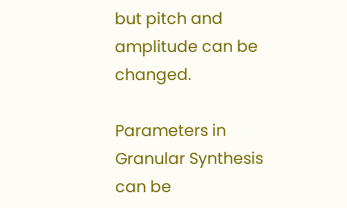but pitch and amplitude can be changed.

Parameters in Granular Synthesis can be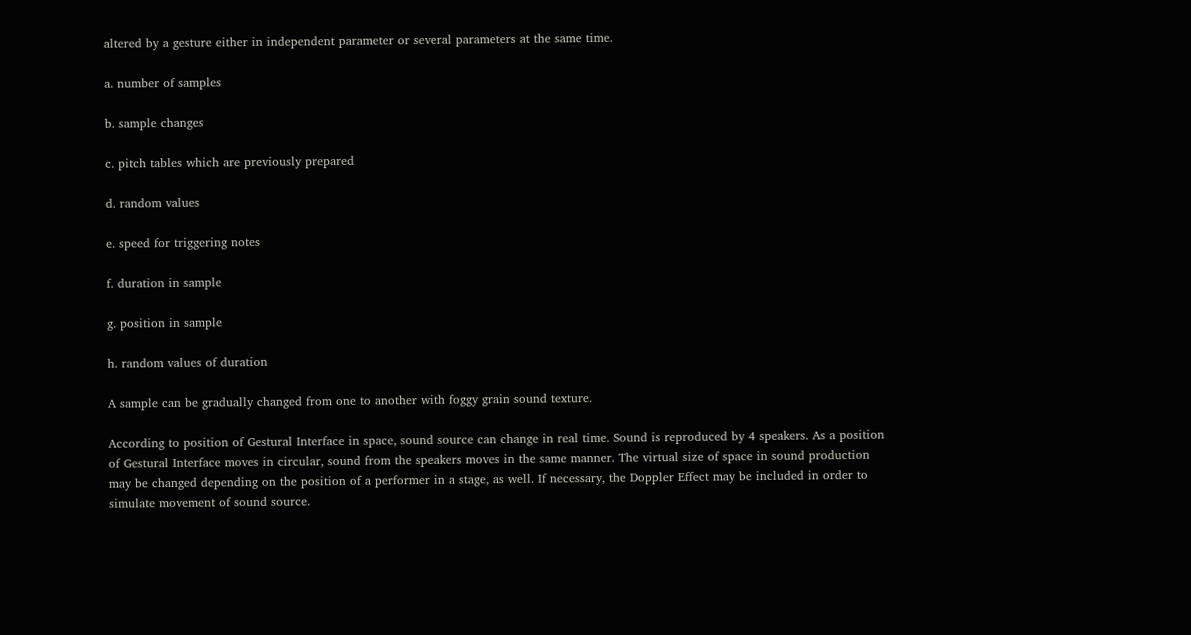altered by a gesture either in independent parameter or several parameters at the same time.

a. number of samples

b. sample changes

c. pitch tables which are previously prepared

d. random values

e. speed for triggering notes

f. duration in sample

g. position in sample

h. random values of duration

A sample can be gradually changed from one to another with foggy grain sound texture.

According to position of Gestural Interface in space, sound source can change in real time. Sound is reproduced by 4 speakers. As a position of Gestural Interface moves in circular, sound from the speakers moves in the same manner. The virtual size of space in sound production may be changed depending on the position of a performer in a stage, as well. If necessary, the Doppler Effect may be included in order to simulate movement of sound source.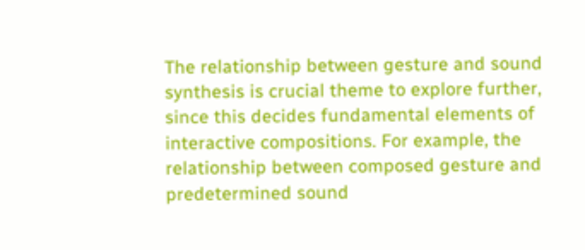The relationship between gesture and sound synthesis is crucial theme to explore further, since this decides fundamental elements of interactive compositions. For example, the relationship between composed gesture and predetermined sound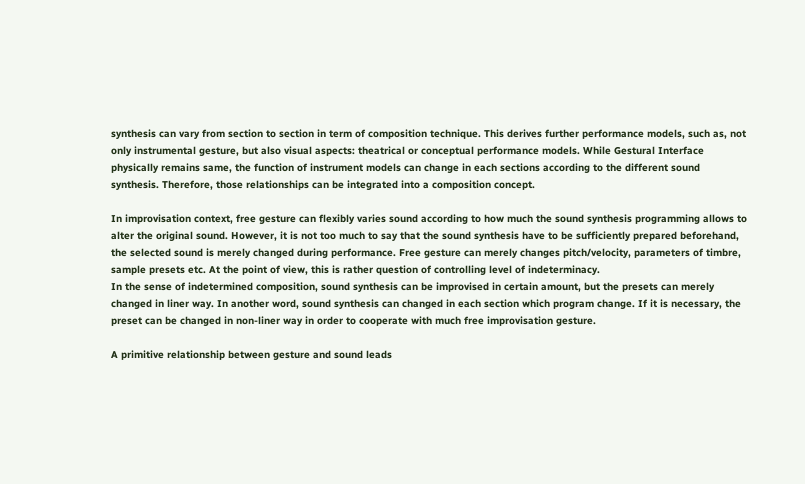synthesis can vary from section to section in term of composition technique. This derives further performance models, such as, not only instrumental gesture, but also visual aspects: theatrical or conceptual performance models. While Gestural Interface physically remains same, the function of instrument models can change in each sections according to the different sound synthesis. Therefore, those relationships can be integrated into a composition concept.

In improvisation context, free gesture can flexibly varies sound according to how much the sound synthesis programming allows to alter the original sound. However, it is not too much to say that the sound synthesis have to be sufficiently prepared beforehand, the selected sound is merely changed during performance. Free gesture can merely changes pitch/velocity, parameters of timbre, sample presets etc. At the point of view, this is rather question of controlling level of indeterminacy.
In the sense of indetermined composition, sound synthesis can be improvised in certain amount, but the presets can merely changed in liner way. In another word, sound synthesis can changed in each section which program change. If it is necessary, the preset can be changed in non-liner way in order to cooperate with much free improvisation gesture.

A primitive relationship between gesture and sound leads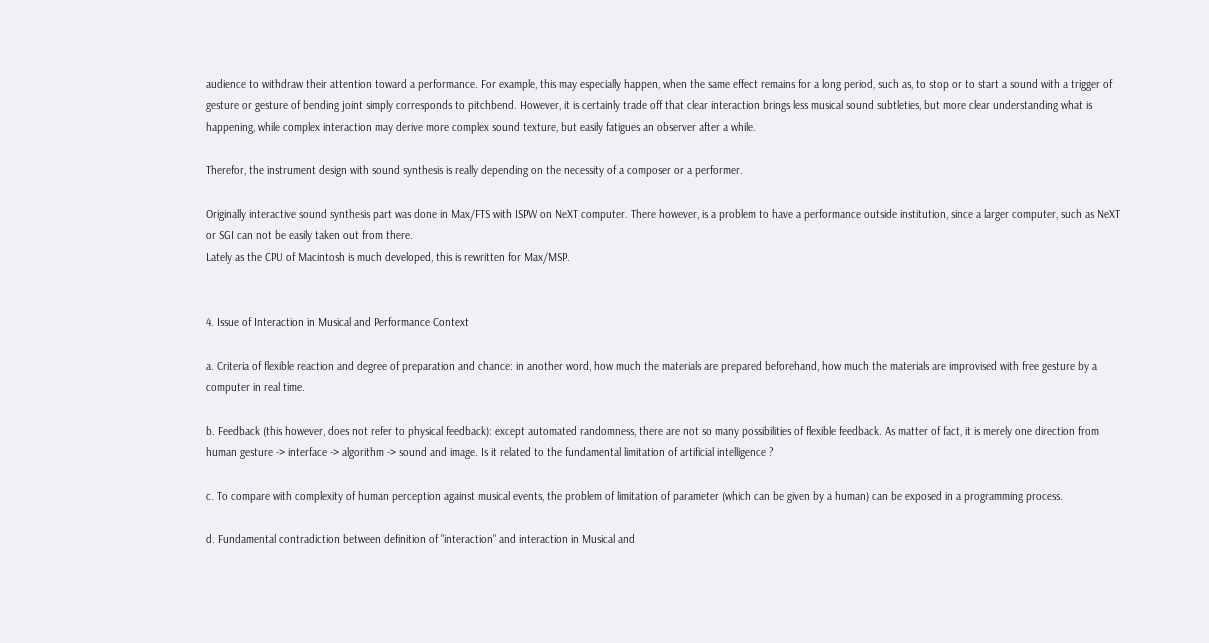audience to withdraw their attention toward a performance. For example, this may especially happen, when the same effect remains for a long period, such as, to stop or to start a sound with a trigger of gesture or gesture of bending joint simply corresponds to pitchbend. However, it is certainly trade off that clear interaction brings less musical sound subtleties, but more clear understanding what is happening, while complex interaction may derive more complex sound texture, but easily fatigues an observer after a while.

Therefor, the instrument design with sound synthesis is really depending on the necessity of a composer or a performer.

Originally interactive sound synthesis part was done in Max/FTS with ISPW on NeXT computer. There however, is a problem to have a performance outside institution, since a larger computer, such as NeXT or SGI can not be easily taken out from there.
Lately as the CPU of Macintosh is much developed, this is rewritten for Max/MSP.


4. Issue of Interaction in Musical and Performance Context

a. Criteria of flexible reaction and degree of preparation and chance: in another word, how much the materials are prepared beforehand, how much the materials are improvised with free gesture by a computer in real time.

b. Feedback (this however, does not refer to physical feedback): except automated randomness, there are not so many possibilities of flexible feedback. As matter of fact, it is merely one direction from human gesture -> interface -> algorithm -> sound and image. Is it related to the fundamental limitation of artificial intelligence ?

c. To compare with complexity of human perception against musical events, the problem of limitation of parameter (which can be given by a human) can be exposed in a programming process.

d. Fundamental contradiction between definition of "interaction" and interaction in Musical and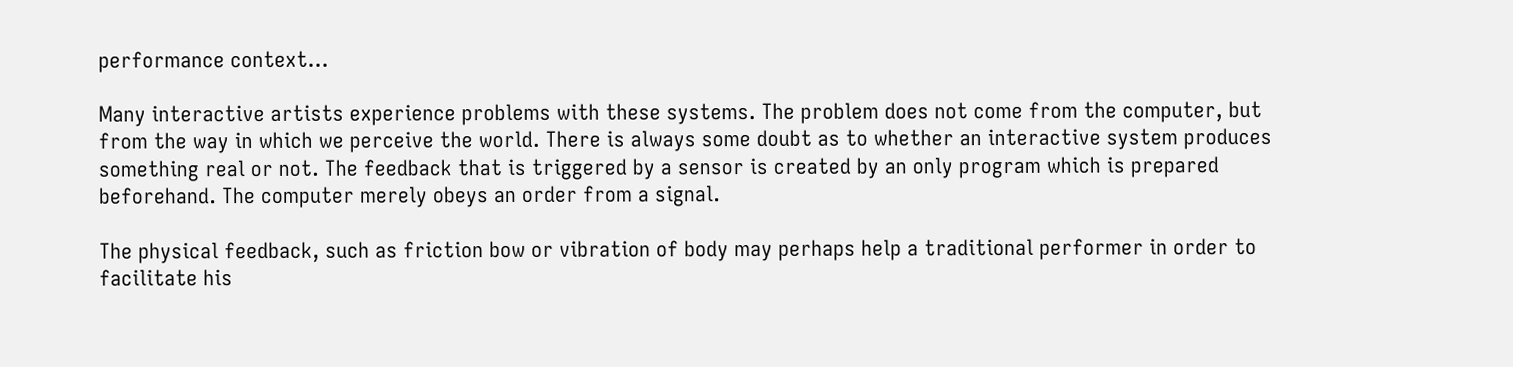performance context...

Many interactive artists experience problems with these systems. The problem does not come from the computer, but from the way in which we perceive the world. There is always some doubt as to whether an interactive system produces something real or not. The feedback that is triggered by a sensor is created by an only program which is prepared beforehand. The computer merely obeys an order from a signal.

The physical feedback, such as friction bow or vibration of body may perhaps help a traditional performer in order to facilitate his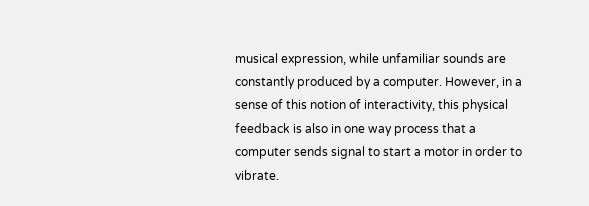musical expression, while unfamiliar sounds are constantly produced by a computer. However, in a sense of this notion of interactivity, this physical feedback is also in one way process that a computer sends signal to start a motor in order to vibrate.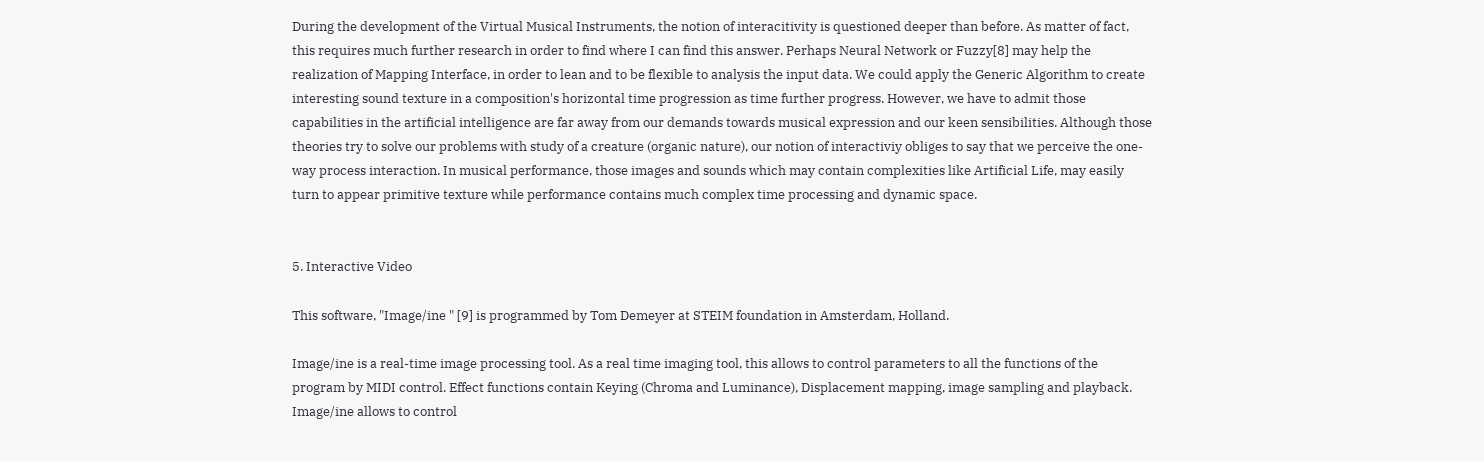During the development of the Virtual Musical Instruments, the notion of interacitivity is questioned deeper than before. As matter of fact, this requires much further research in order to find where I can find this answer. Perhaps Neural Network or Fuzzy[8] may help the realization of Mapping Interface, in order to lean and to be flexible to analysis the input data. We could apply the Generic Algorithm to create interesting sound texture in a composition's horizontal time progression as time further progress. However, we have to admit those capabilities in the artificial intelligence are far away from our demands towards musical expression and our keen sensibilities. Although those theories try to solve our problems with study of a creature (organic nature), our notion of interactiviy obliges to say that we perceive the one-way process interaction. In musical performance, those images and sounds which may contain complexities like Artificial Life, may easily turn to appear primitive texture while performance contains much complex time processing and dynamic space.


5. Interactive Video

This software, "Image/ine " [9] is programmed by Tom Demeyer at STEIM foundation in Amsterdam, Holland.

Image/ine is a real-time image processing tool. As a real time imaging tool, this allows to control parameters to all the functions of the program by MIDI control. Effect functions contain Keying (Chroma and Luminance), Displacement mapping, image sampling and playback.
Image/ine allows to control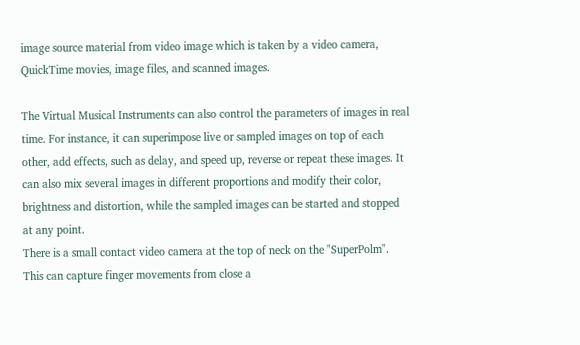image source material from video image which is taken by a video camera, QuickTime movies, image files, and scanned images.

The Virtual Musical Instruments can also control the parameters of images in real time. For instance, it can superimpose live or sampled images on top of each other, add effects, such as delay, and speed up, reverse or repeat these images. It can also mix several images in different proportions and modify their color, brightness and distortion, while the sampled images can be started and stopped at any point.
There is a small contact video camera at the top of neck on the "SuperPolm". This can capture finger movements from close a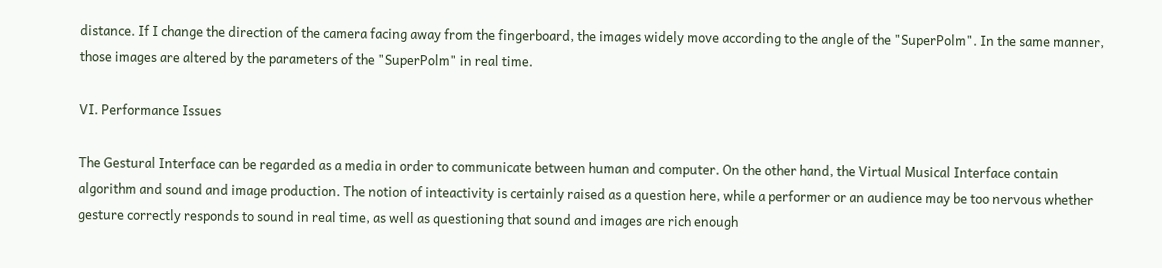distance. If I change the direction of the camera facing away from the fingerboard, the images widely move according to the angle of the "SuperPolm". In the same manner, those images are altered by the parameters of the "SuperPolm" in real time.

VI. Performance Issues

The Gestural Interface can be regarded as a media in order to communicate between human and computer. On the other hand, the Virtual Musical Interface contain algorithm and sound and image production. The notion of inteactivity is certainly raised as a question here, while a performer or an audience may be too nervous whether gesture correctly responds to sound in real time, as well as questioning that sound and images are rich enough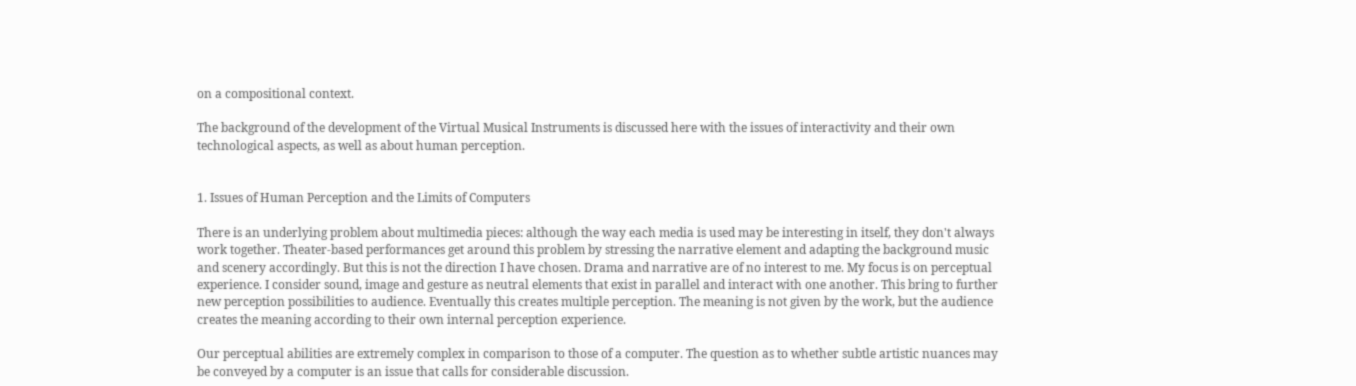on a compositional context.

The background of the development of the Virtual Musical Instruments is discussed here with the issues of interactivity and their own technological aspects, as well as about human perception.


1. Issues of Human Perception and the Limits of Computers

There is an underlying problem about multimedia pieces: although the way each media is used may be interesting in itself, they don't always work together. Theater-based performances get around this problem by stressing the narrative element and adapting the background music and scenery accordingly. But this is not the direction I have chosen. Drama and narrative are of no interest to me. My focus is on perceptual experience. I consider sound, image and gesture as neutral elements that exist in parallel and interact with one another. This bring to further new perception possibilities to audience. Eventually this creates multiple perception. The meaning is not given by the work, but the audience creates the meaning according to their own internal perception experience.

Our perceptual abilities are extremely complex in comparison to those of a computer. The question as to whether subtle artistic nuances may be conveyed by a computer is an issue that calls for considerable discussion.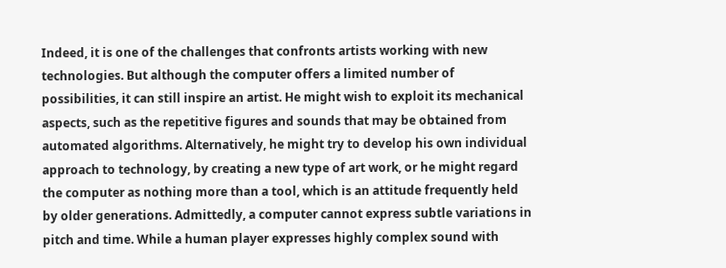Indeed, it is one of the challenges that confronts artists working with new technologies. But although the computer offers a limited number of possibilities, it can still inspire an artist. He might wish to exploit its mechanical aspects, such as the repetitive figures and sounds that may be obtained from automated algorithms. Alternatively, he might try to develop his own individual approach to technology, by creating a new type of art work, or he might regard the computer as nothing more than a tool, which is an attitude frequently held by older generations. Admittedly, a computer cannot express subtle variations in pitch and time. While a human player expresses highly complex sound with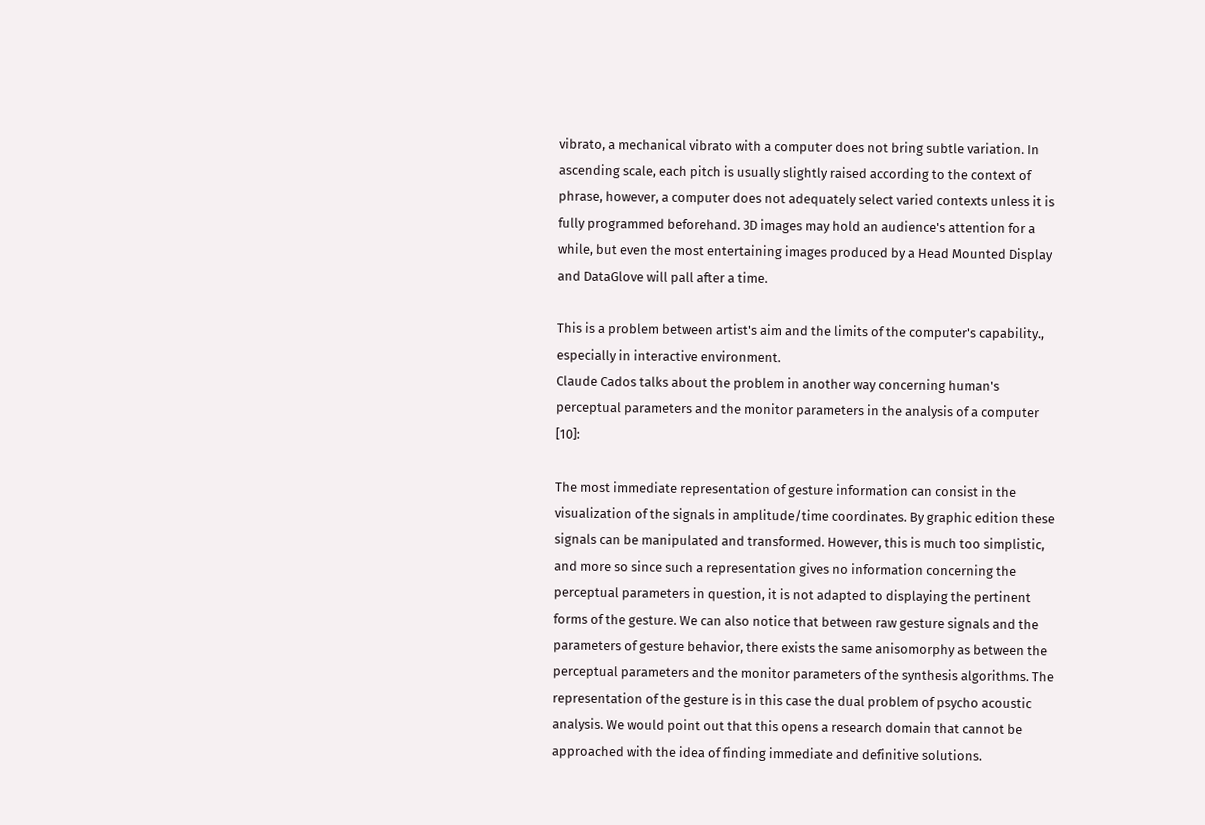vibrato, a mechanical vibrato with a computer does not bring subtle variation. In ascending scale, each pitch is usually slightly raised according to the context of phrase, however, a computer does not adequately select varied contexts unless it is fully programmed beforehand. 3D images may hold an audience's attention for a while, but even the most entertaining images produced by a Head Mounted Display and DataGlove will pall after a time.

This is a problem between artist's aim and the limits of the computer's capability., especially in interactive environment.
Claude Cados talks about the problem in another way concerning human's perceptual parameters and the monitor parameters in the analysis of a computer [10]:

The most immediate representation of gesture information can consist in the visualization of the signals in amplitude/time coordinates. By graphic edition these signals can be manipulated and transformed. However, this is much too simplistic, and more so since such a representation gives no information concerning the perceptual parameters in question, it is not adapted to displaying the pertinent forms of the gesture. We can also notice that between raw gesture signals and the parameters of gesture behavior, there exists the same anisomorphy as between the perceptual parameters and the monitor parameters of the synthesis algorithms. The representation of the gesture is in this case the dual problem of psycho acoustic analysis. We would point out that this opens a research domain that cannot be approached with the idea of finding immediate and definitive solutions.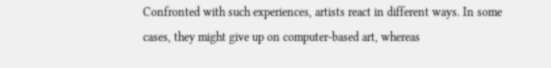Confronted with such experiences, artists react in different ways. In some cases, they might give up on computer-based art, whereas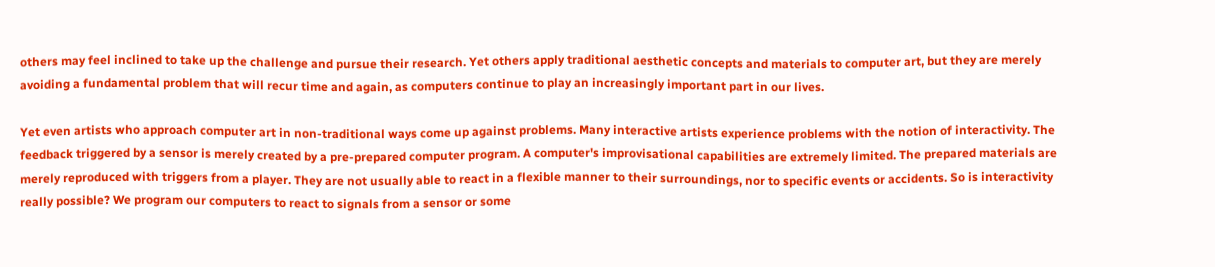others may feel inclined to take up the challenge and pursue their research. Yet others apply traditional aesthetic concepts and materials to computer art, but they are merely avoiding a fundamental problem that will recur time and again, as computers continue to play an increasingly important part in our lives.

Yet even artists who approach computer art in non-traditional ways come up against problems. Many interactive artists experience problems with the notion of interactivity. The feedback triggered by a sensor is merely created by a pre-prepared computer program. A computer's improvisational capabilities are extremely limited. The prepared materials are merely reproduced with triggers from a player. They are not usually able to react in a flexible manner to their surroundings, nor to specific events or accidents. So is interactivity really possible? We program our computers to react to signals from a sensor or some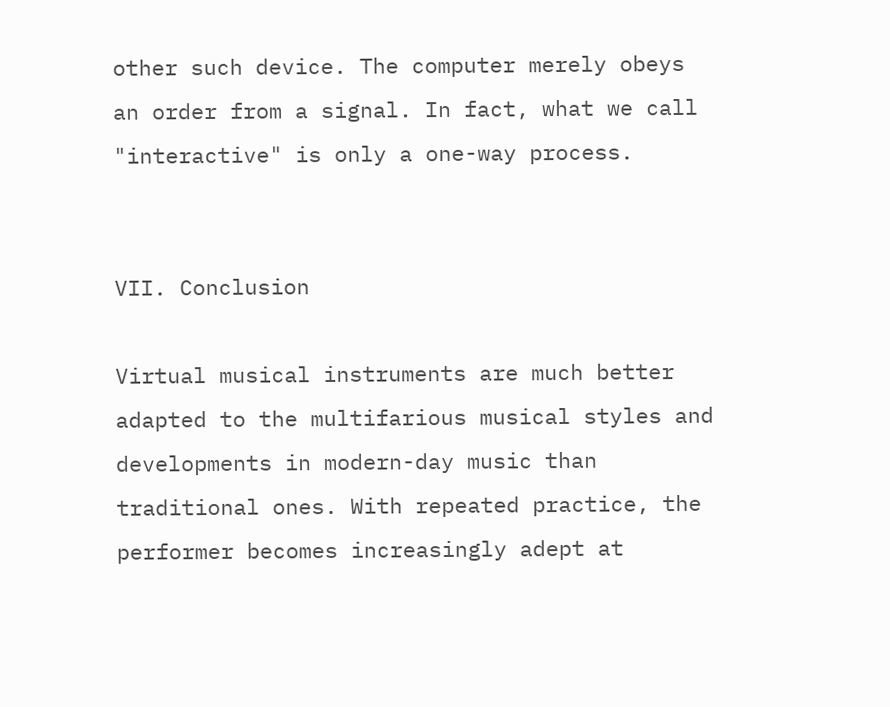other such device. The computer merely obeys an order from a signal. In fact, what we call "interactive" is only a one-way process.


VII. Conclusion

Virtual musical instruments are much better adapted to the multifarious musical styles and developments in modern-day music than traditional ones. With repeated practice, the performer becomes increasingly adept at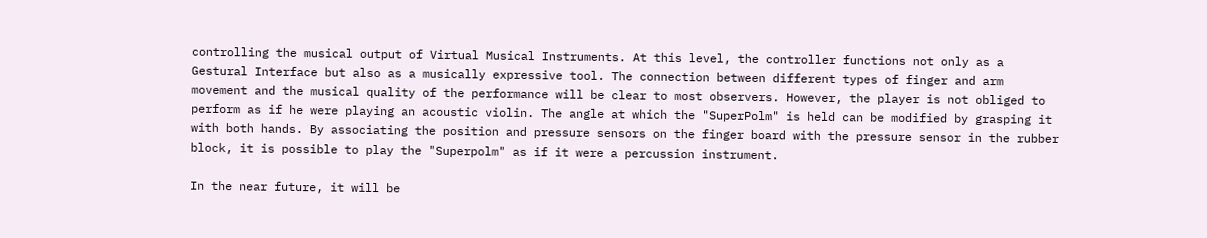controlling the musical output of Virtual Musical Instruments. At this level, the controller functions not only as a Gestural Interface but also as a musically expressive tool. The connection between different types of finger and arm movement and the musical quality of the performance will be clear to most observers. However, the player is not obliged to perform as if he were playing an acoustic violin. The angle at which the "SuperPolm" is held can be modified by grasping it with both hands. By associating the position and pressure sensors on the finger board with the pressure sensor in the rubber block, it is possible to play the "Superpolm" as if it were a percussion instrument.

In the near future, it will be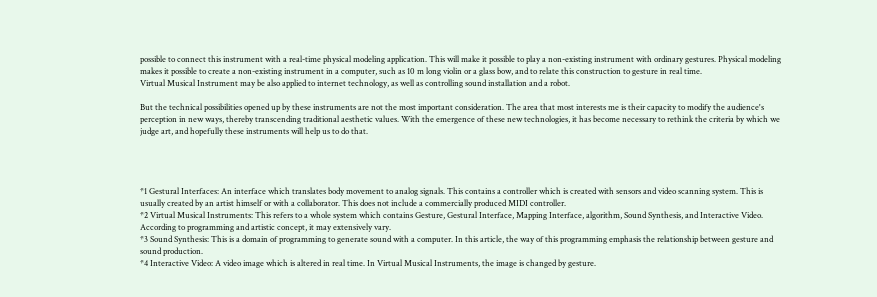possible to connect this instrument with a real-time physical modeling application. This will make it possible to play a non-existing instrument with ordinary gestures. Physical modeling makes it possible to create a non-existing instrument in a computer, such as 10 m long violin or a glass bow, and to relate this construction to gesture in real time.
Virtual Musical Instrument may be also applied to internet technology, as well as controlling sound installation and a robot.

But the technical possibilities opened up by these instruments are not the most important consideration. The area that most interests me is their capacity to modify the audience's perception in new ways, thereby transcending traditional aesthetic values. With the emergence of these new technologies, it has become necessary to rethink the criteria by which we judge art, and hopefully these instruments will help us to do that.




*1 Gestural Interfaces: An interface which translates body movement to analog signals. This contains a controller which is created with sensors and video scanning system. This is usually created by an artist himself or with a collaborator. This does not include a commercially produced MIDI controller.
*2 Virtual Musical Instruments: This refers to a whole system which contains Gesture, Gestural Interface, Mapping Interface, algorithm, Sound Synthesis, and Interactive Video. According to programming and artistic concept, it may extensively vary.
*3 Sound Synthesis: This is a domain of programming to generate sound with a computer. In this article, the way of this programming emphasis the relationship between gesture and sound production.
*4 Interactive Video: A video image which is altered in real time. In Virtual Musical Instruments, the image is changed by gesture.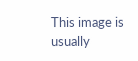This image is usually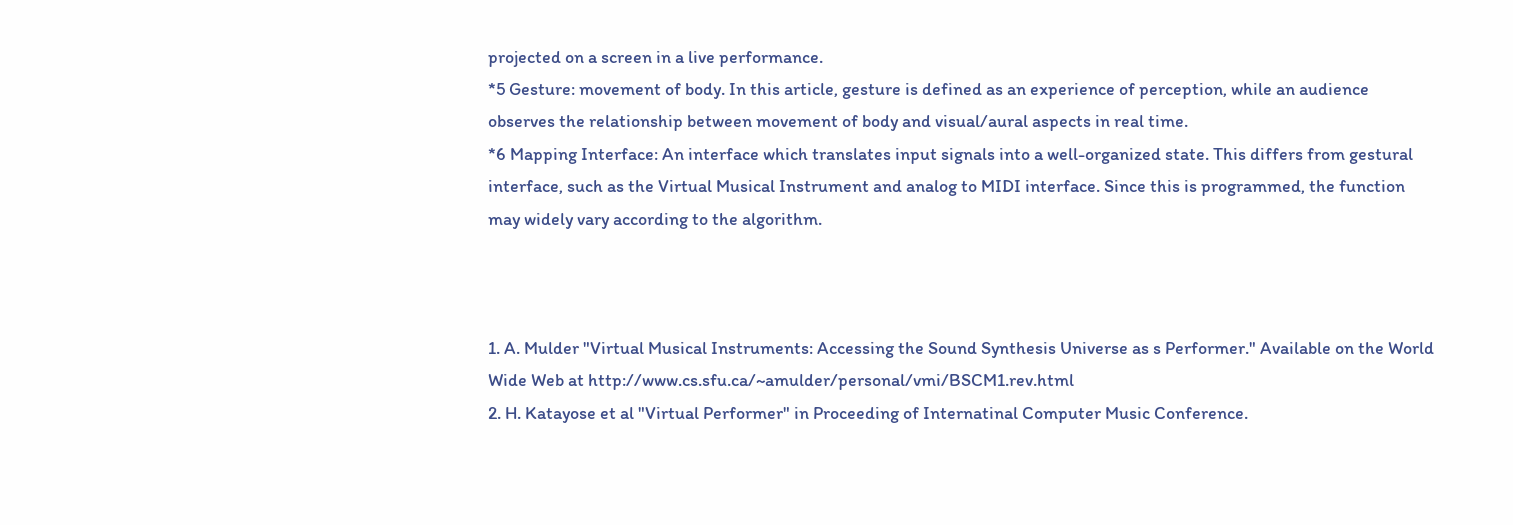projected on a screen in a live performance.
*5 Gesture: movement of body. In this article, gesture is defined as an experience of perception, while an audience observes the relationship between movement of body and visual/aural aspects in real time.
*6 Mapping Interface: An interface which translates input signals into a well-organized state. This differs from gestural interface, such as the Virtual Musical Instrument and analog to MIDI interface. Since this is programmed, the function may widely vary according to the algorithm.



1. A. Mulder "Virtual Musical Instruments: Accessing the Sound Synthesis Universe as s Performer." Available on the World Wide Web at http://www.cs.sfu.ca/~amulder/personal/vmi/BSCM1.rev.html
2. H. Katayose et al "Virtual Performer" in Proceeding of Internatinal Computer Music Conference.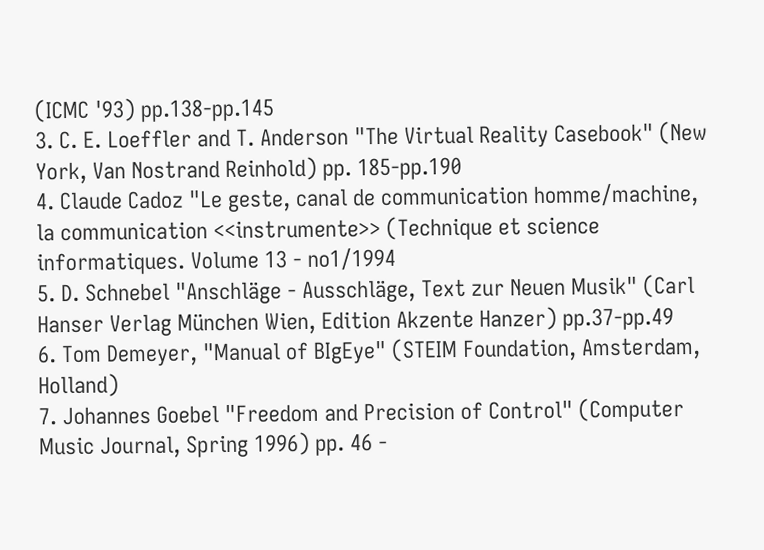(ICMC '93) pp.138-pp.145
3. C. E. Loeffler and T. Anderson "The Virtual Reality Casebook" (New York, Van Nostrand Reinhold) pp. 185-pp.190
4. Claude Cadoz "Le geste, canal de communication homme/machine, la communication <<instrumente>> (Technique et science informatiques. Volume 13 - no1/1994
5. D. Schnebel "Anschläge - Ausschläge, Text zur Neuen Musik" (Carl Hanser Verlag München Wien, Edition Akzente Hanzer) pp.37-pp.49
6. Tom Demeyer, "Manual of BIgEye" (STEIM Foundation, Amsterdam, Holland)
7. Johannes Goebel "Freedom and Precision of Control" (Computer Music Journal, Spring 1996) pp. 46 -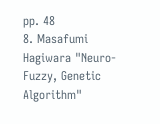pp. 48
8. Masafumi Hagiwara "Neuro-Fuzzy, Genetic Algorithm"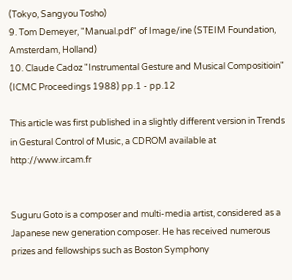(Tokyo, Sangyou Tosho)
9. Tom Demeyer, "Manual.pdf" of Image/ine (STEIM Foundation, Amsterdam, Holland)
10. Claude Cadoz "Instrumental Gesture and Musical Compositioin" (ICMC Proceedings 1988) pp.1 - pp.12

This article was first published in a slightly different version in Trends in Gestural Control of Music, a CDROM available at http://www.ircam.fr


Suguru Goto is a composer and multi-media artist, considered as a Japanese new generation composer. He has received numerous prizes and fellowships such as Boston Symphony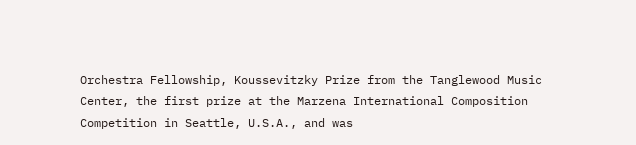Orchestra Fellowship, Koussevitzky Prize from the Tanglewood Music Center, the first prize at the Marzena International Composition Competition in Seattle, U.S.A., and was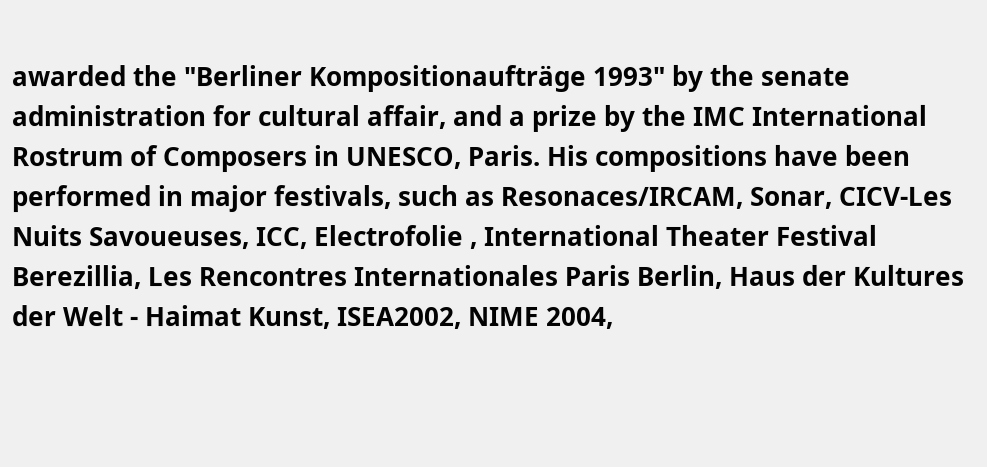awarded the "Berliner Kompositionaufträge 1993" by the senate administration for cultural affair, and a prize by the IMC International Rostrum of Composers in UNESCO, Paris. His compositions have been performed in major festivals, such as Resonaces/IRCAM, Sonar, CICV-Les Nuits Savoueuses, ICC, Electrofolie , International Theater Festival Berezillia, Les Rencontres Internationales Paris Berlin, Haus der Kultures der Welt - Haimat Kunst, ISEA2002, NIME 2004,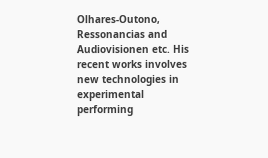Olhares-Outono, Ressonancias and Audiovisionen etc. His recent works involves new technologies in experimental performing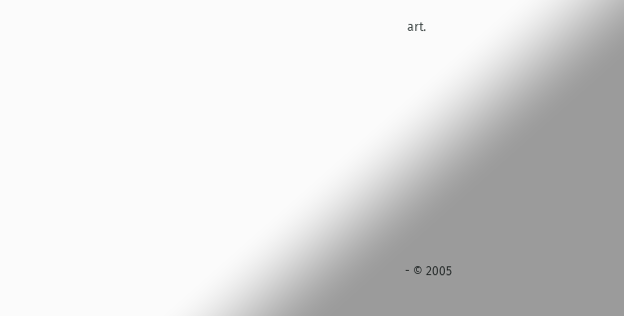art.











- © 2005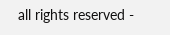all rights reserved -